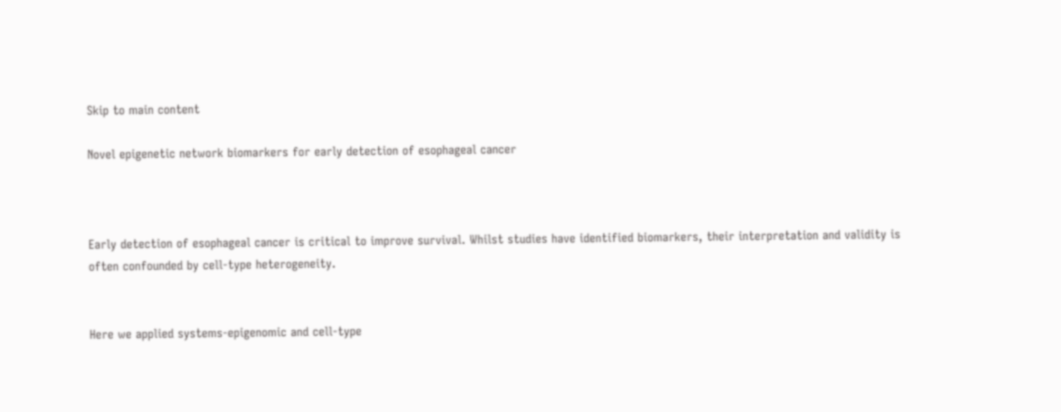Skip to main content

Novel epigenetic network biomarkers for early detection of esophageal cancer



Early detection of esophageal cancer is critical to improve survival. Whilst studies have identified biomarkers, their interpretation and validity is often confounded by cell-type heterogeneity.


Here we applied systems-epigenomic and cell-type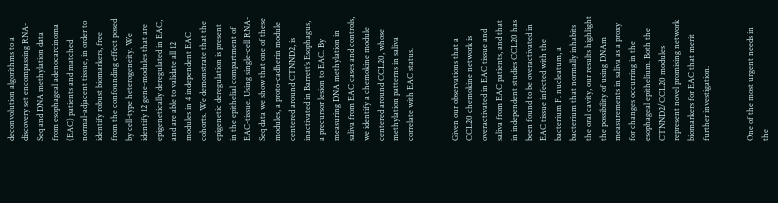deconvolution algorithms to a discovery set encompassing RNA-Seq and DNA methylation data from esophageal adenocarcinoma (EAC) patients and matched normal-adjacent tissue, in order to identify robust biomarkers, free from the confounding effect posed by cell-type heterogeneity. We identify 12 gene-modules that are epigenetically deregulated in EAC, and are able to validate all 12 modules in 4 independent EAC cohorts. We demonstrate that the epigenetic deregulation is present in the epithelial compartment of EAC-tissue. Using single-cell RNA-Seq data we show that one of these modules, a proto-cadherin module centered around CTNND2, is inactivated in Barrett’s Esophagus, a precursor lesion to EAC. By measuring DNA methylation in saliva from EAC cases and controls, we identify a chemokine module centered around CCL20, whose methylation patterns in saliva correlate with EAC status.


Given our observations that a CCL20 chemokine network is overactivated in EAC tissue and saliva from EAC patients, and that in independent studies CCL20 has been found to be overactivated in EAC tissue infected with the bacterium F. nucleatum, a bacterium that normally inhabits the oral cavity, our results highlight the possibility of using DNAm measurements in saliva as a proxy for changes occurring in the esophageal epithelium. Both the CTNND2/CCL20 modules represent novel promising network biomarkers for EAC that merit further investigation.


One of the most urgent needs in the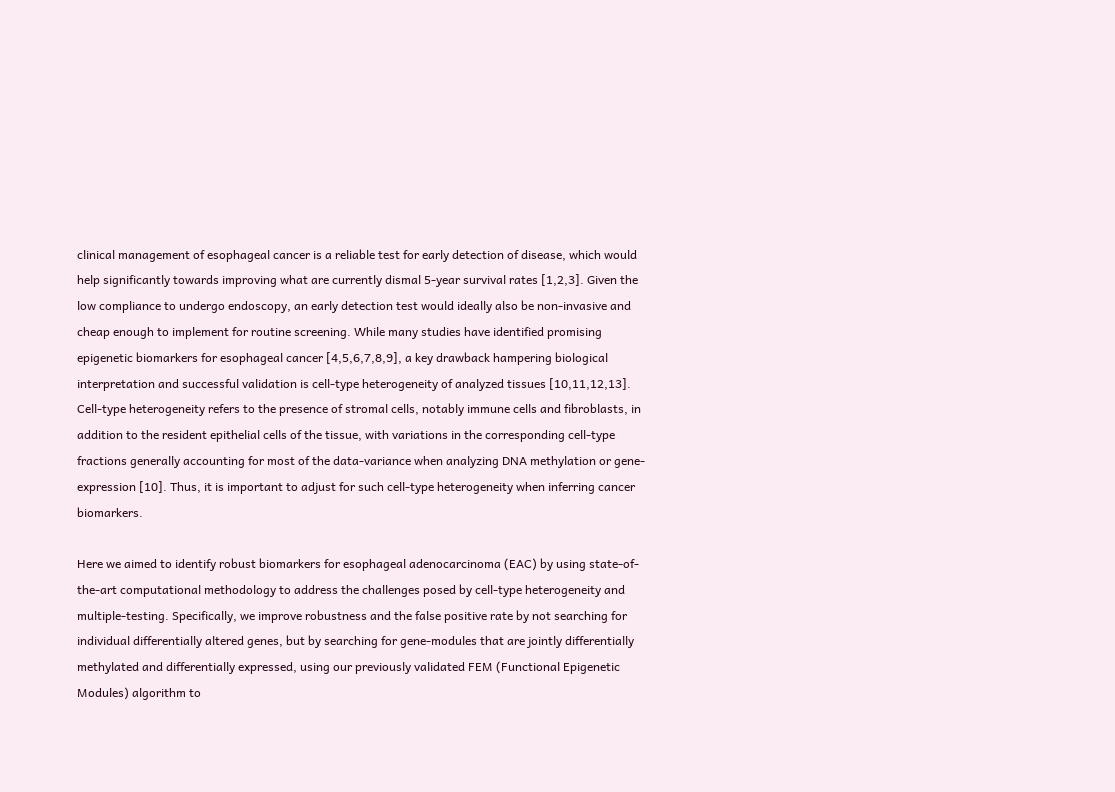clinical management of esophageal cancer is a reliable test for early detection of disease, which would help significantly towards improving what are currently dismal 5-year survival rates [1,2,3]. Given the low compliance to undergo endoscopy, an early detection test would ideally also be non-invasive and cheap enough to implement for routine screening. While many studies have identified promising epigenetic biomarkers for esophageal cancer [4,5,6,7,8,9], a key drawback hampering biological interpretation and successful validation is cell-type heterogeneity of analyzed tissues [10,11,12,13]. Cell-type heterogeneity refers to the presence of stromal cells, notably immune cells and fibroblasts, in addition to the resident epithelial cells of the tissue, with variations in the corresponding cell-type fractions generally accounting for most of the data-variance when analyzing DNA methylation or gene-expression [10]. Thus, it is important to adjust for such cell-type heterogeneity when inferring cancer biomarkers.

Here we aimed to identify robust biomarkers for esophageal adenocarcinoma (EAC) by using state-of-the-art computational methodology to address the challenges posed by cell-type heterogeneity and multiple-testing. Specifically, we improve robustness and the false positive rate by not searching for individual differentially altered genes, but by searching for gene-modules that are jointly differentially methylated and differentially expressed, using our previously validated FEM (Functional Epigenetic Modules) algorithm to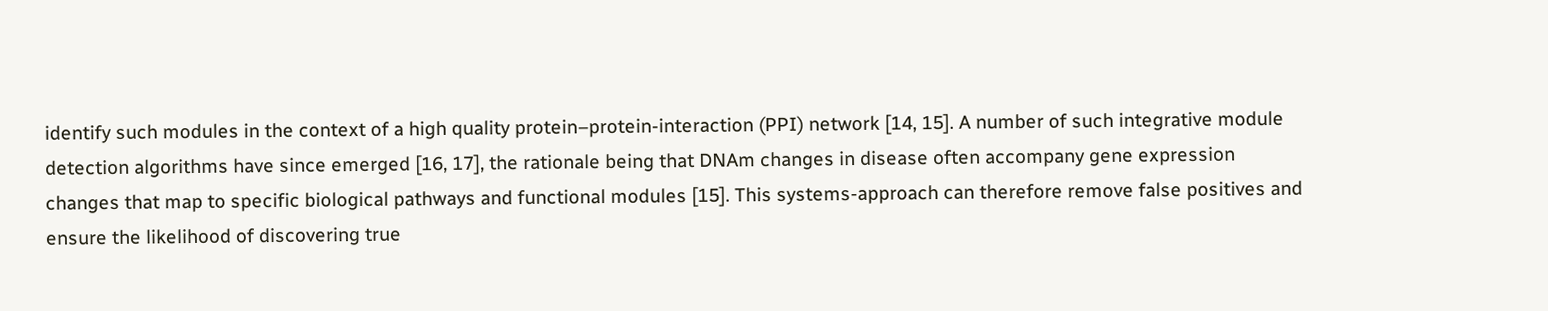identify such modules in the context of a high quality protein–protein-interaction (PPI) network [14, 15]. A number of such integrative module detection algorithms have since emerged [16, 17], the rationale being that DNAm changes in disease often accompany gene expression changes that map to specific biological pathways and functional modules [15]. This systems-approach can therefore remove false positives and ensure the likelihood of discovering true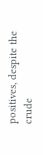positives, despite the crude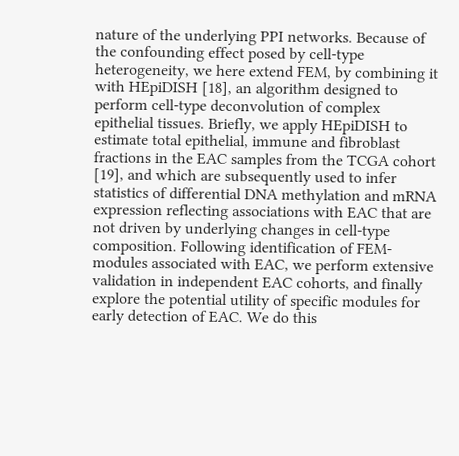nature of the underlying PPI networks. Because of the confounding effect posed by cell-type heterogeneity, we here extend FEM, by combining it with HEpiDISH [18], an algorithm designed to perform cell-type deconvolution of complex epithelial tissues. Briefly, we apply HEpiDISH to estimate total epithelial, immune and fibroblast fractions in the EAC samples from the TCGA cohort [19], and which are subsequently used to infer statistics of differential DNA methylation and mRNA expression reflecting associations with EAC that are not driven by underlying changes in cell-type composition. Following identification of FEM-modules associated with EAC, we perform extensive validation in independent EAC cohorts, and finally explore the potential utility of specific modules for early detection of EAC. We do this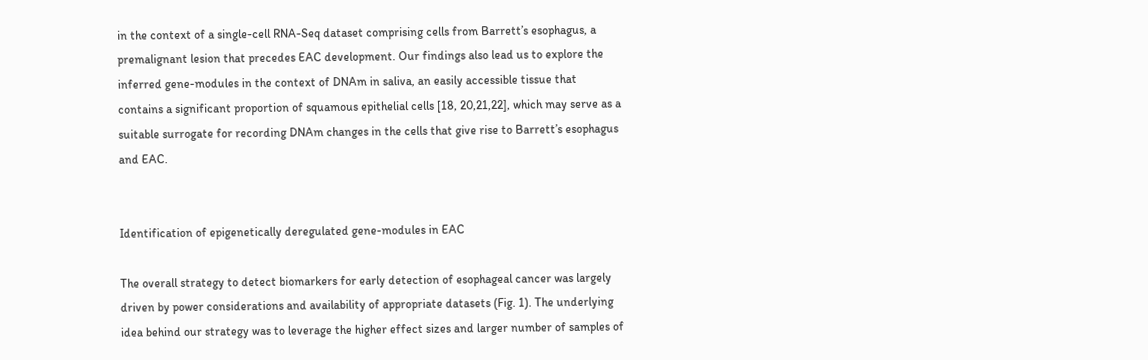in the context of a single-cell RNA-Seq dataset comprising cells from Barrett’s esophagus, a premalignant lesion that precedes EAC development. Our findings also lead us to explore the inferred gene-modules in the context of DNAm in saliva, an easily accessible tissue that contains a significant proportion of squamous epithelial cells [18, 20,21,22], which may serve as a suitable surrogate for recording DNAm changes in the cells that give rise to Barrett’s esophagus and EAC.


Identification of epigenetically deregulated gene-modules in EAC

The overall strategy to detect biomarkers for early detection of esophageal cancer was largely driven by power considerations and availability of appropriate datasets (Fig. 1). The underlying idea behind our strategy was to leverage the higher effect sizes and larger number of samples of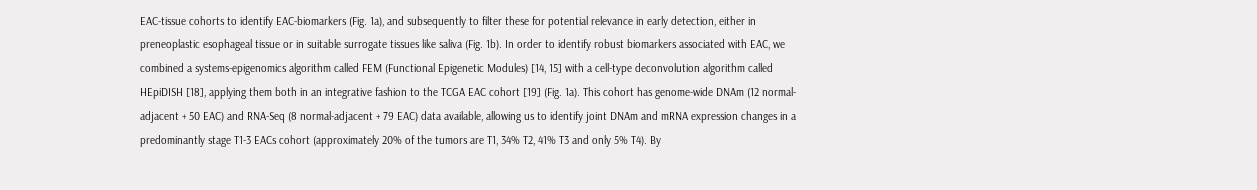EAC-tissue cohorts to identify EAC-biomarkers (Fig. 1a), and subsequently to filter these for potential relevance in early detection, either in preneoplastic esophageal tissue or in suitable surrogate tissues like saliva (Fig. 1b). In order to identify robust biomarkers associated with EAC, we combined a systems-epigenomics algorithm called FEM (Functional Epigenetic Modules) [14, 15] with a cell-type deconvolution algorithm called HEpiDISH [18], applying them both in an integrative fashion to the TCGA EAC cohort [19] (Fig. 1a). This cohort has genome-wide DNAm (12 normal-adjacent + 50 EAC) and RNA-Seq (8 normal-adjacent + 79 EAC) data available, allowing us to identify joint DNAm and mRNA expression changes in a predominantly stage T1-3 EACs cohort (approximately 20% of the tumors are T1, 34% T2, 41% T3 and only 5% T4). By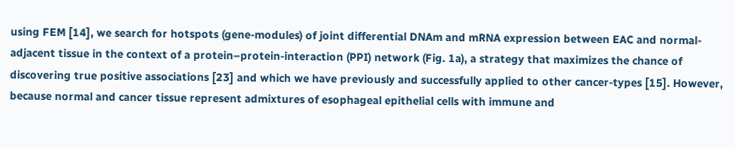using FEM [14], we search for hotspots (gene-modules) of joint differential DNAm and mRNA expression between EAC and normal-adjacent tissue in the context of a protein–protein-interaction (PPI) network (Fig. 1a), a strategy that maximizes the chance of discovering true positive associations [23] and which we have previously and successfully applied to other cancer-types [15]. However, because normal and cancer tissue represent admixtures of esophageal epithelial cells with immune and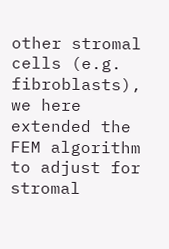other stromal cells (e.g. fibroblasts), we here extended the FEM algorithm to adjust for stromal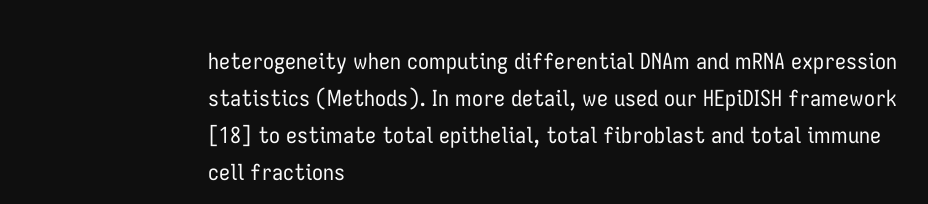heterogeneity when computing differential DNAm and mRNA expression statistics (Methods). In more detail, we used our HEpiDISH framework [18] to estimate total epithelial, total fibroblast and total immune cell fractions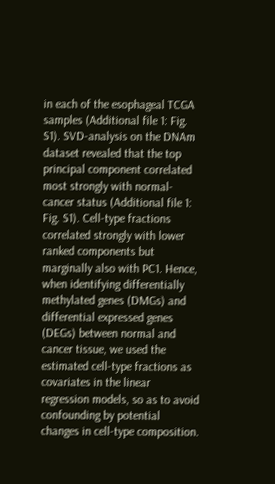in each of the esophageal TCGA samples (Additional file 1: Fig. S1). SVD-analysis on the DNAm dataset revealed that the top principal component correlated most strongly with normal-cancer status (Additional file 1: Fig. S1). Cell-type fractions correlated strongly with lower ranked components but marginally also with PC1. Hence, when identifying differentially methylated genes (DMGs) and differential expressed genes (DEGs) between normal and cancer tissue, we used the estimated cell-type fractions as covariates in the linear regression models, so as to avoid confounding by potential changes in cell-type composition.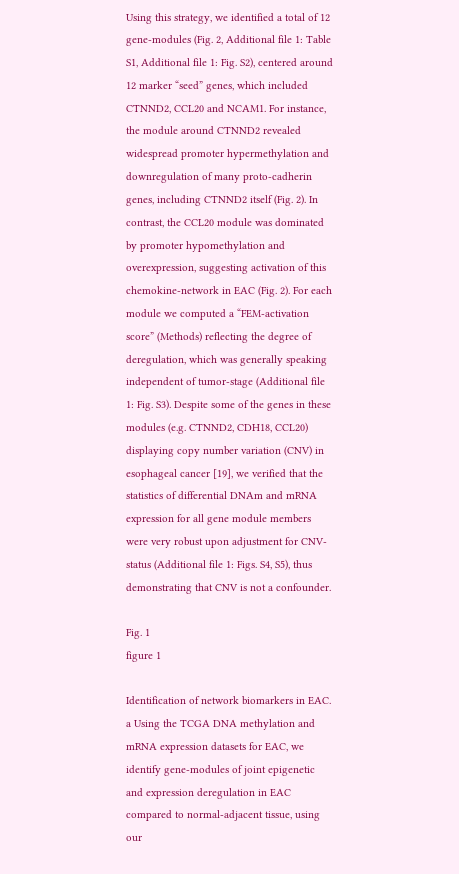Using this strategy, we identified a total of 12 gene-modules (Fig. 2, Additional file 1: Table S1, Additional file 1: Fig. S2), centered around 12 marker “seed” genes, which included CTNND2, CCL20 and NCAM1. For instance, the module around CTNND2 revealed widespread promoter hypermethylation and downregulation of many proto-cadherin genes, including CTNND2 itself (Fig. 2). In contrast, the CCL20 module was dominated by promoter hypomethylation and overexpression, suggesting activation of this chemokine-network in EAC (Fig. 2). For each module we computed a “FEM-activation score” (Methods) reflecting the degree of deregulation, which was generally speaking independent of tumor-stage (Additional file 1: Fig. S3). Despite some of the genes in these modules (e.g. CTNND2, CDH18, CCL20) displaying copy number variation (CNV) in esophageal cancer [19], we verified that the statistics of differential DNAm and mRNA expression for all gene module members were very robust upon adjustment for CNV-status (Additional file 1: Figs. S4, S5), thus demonstrating that CNV is not a confounder.

Fig. 1
figure 1

Identification of network biomarkers in EAC. a Using the TCGA DNA methylation and mRNA expression datasets for EAC, we identify gene-modules of joint epigenetic and expression deregulation in EAC compared to normal-adjacent tissue, using our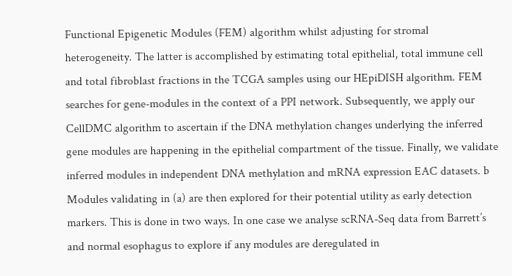Functional Epigenetic Modules (FEM) algorithm whilst adjusting for stromal heterogeneity. The latter is accomplished by estimating total epithelial, total immune cell and total fibroblast fractions in the TCGA samples using our HEpiDISH algorithm. FEM searches for gene-modules in the context of a PPI network. Subsequently, we apply our CellDMC algorithm to ascertain if the DNA methylation changes underlying the inferred gene modules are happening in the epithelial compartment of the tissue. Finally, we validate inferred modules in independent DNA methylation and mRNA expression EAC datasets. b Modules validating in (a) are then explored for their potential utility as early detection markers. This is done in two ways. In one case we analyse scRNA-Seq data from Barrett’s and normal esophagus to explore if any modules are deregulated in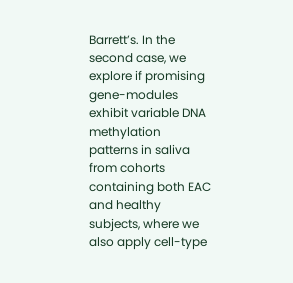Barrett’s. In the second case, we explore if promising gene-modules exhibit variable DNA methylation patterns in saliva from cohorts containing both EAC and healthy subjects, where we also apply cell-type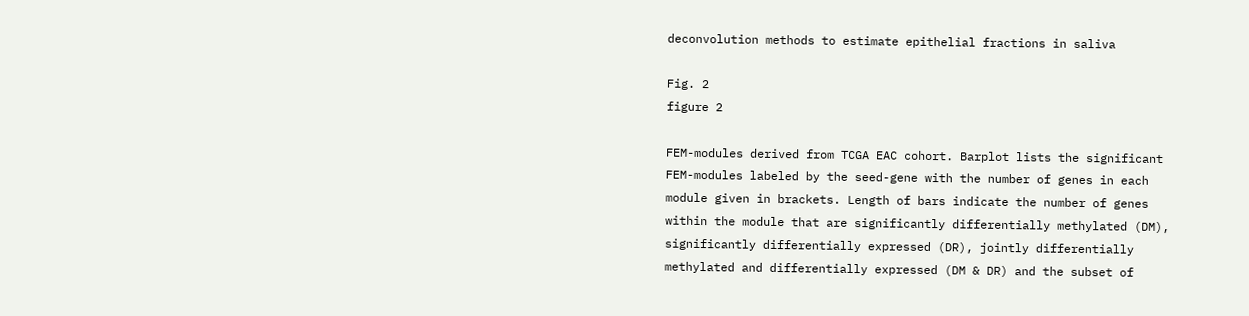deconvolution methods to estimate epithelial fractions in saliva

Fig. 2
figure 2

FEM-modules derived from TCGA EAC cohort. Barplot lists the significant FEM-modules labeled by the seed-gene with the number of genes in each module given in brackets. Length of bars indicate the number of genes within the module that are significantly differentially methylated (DM), significantly differentially expressed (DR), jointly differentially methylated and differentially expressed (DM & DR) and the subset of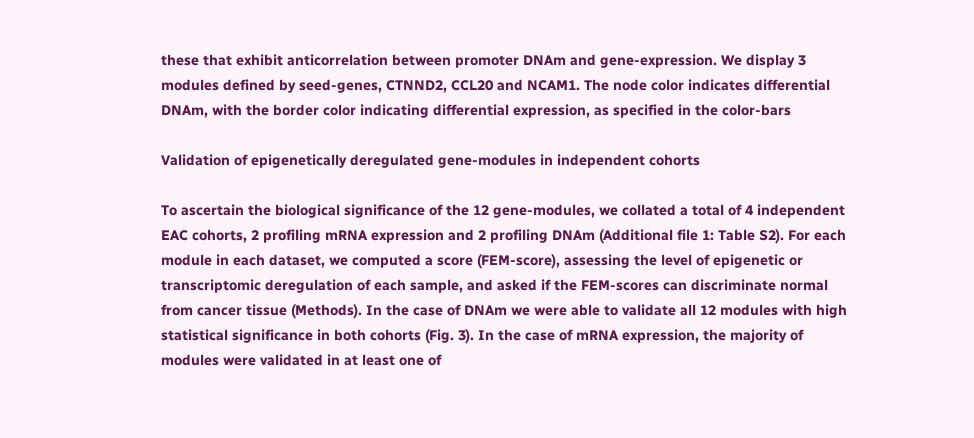these that exhibit anticorrelation between promoter DNAm and gene-expression. We display 3 modules defined by seed-genes, CTNND2, CCL20 and NCAM1. The node color indicates differential DNAm, with the border color indicating differential expression, as specified in the color-bars

Validation of epigenetically deregulated gene-modules in independent cohorts

To ascertain the biological significance of the 12 gene-modules, we collated a total of 4 independent EAC cohorts, 2 profiling mRNA expression and 2 profiling DNAm (Additional file 1: Table S2). For each module in each dataset, we computed a score (FEM-score), assessing the level of epigenetic or transcriptomic deregulation of each sample, and asked if the FEM-scores can discriminate normal from cancer tissue (Methods). In the case of DNAm we were able to validate all 12 modules with high statistical significance in both cohorts (Fig. 3). In the case of mRNA expression, the majority of modules were validated in at least one of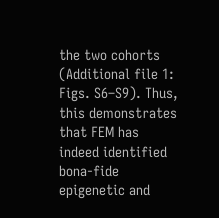the two cohorts (Additional file 1: Figs. S6–S9). Thus, this demonstrates that FEM has indeed identified bona-fide epigenetic and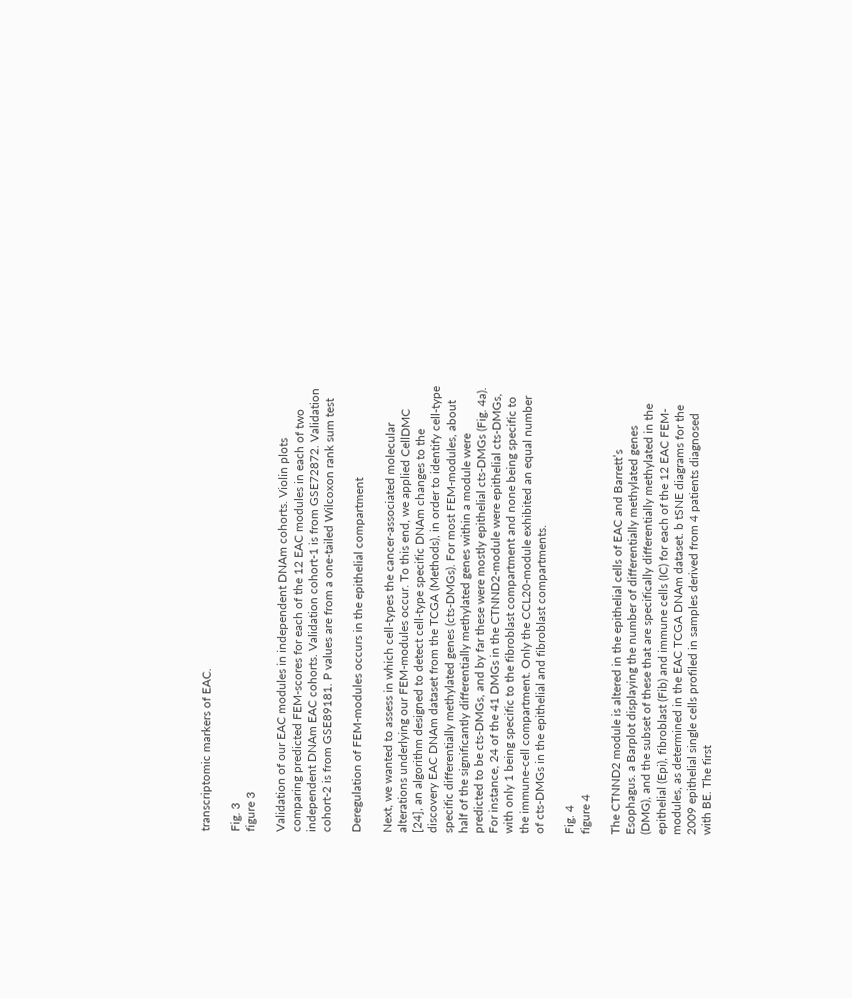transcriptomic markers of EAC.

Fig. 3
figure 3

Validation of our EAC modules in independent DNAm cohorts. Violin plots comparing predicted FEM-scores for each of the 12 EAC modules in each of two independent DNAm EAC cohorts. Validation cohort-1 is from GSE72872. Validation cohort-2 is from GSE89181. P values are from a one-tailed Wilcoxon rank sum test

Deregulation of FEM-modules occurs in the epithelial compartment

Next, we wanted to assess in which cell-types the cancer-associated molecular alterations underlying our FEM-modules occur. To this end, we applied CellDMC [24], an algorithm designed to detect cell-type specific DNAm changes to the discovery EAC DNAm dataset from the TCGA (Methods), in order to identify cell-type specific differentially methylated genes (cts-DMGs). For most FEM-modules, about half of the significantly differentially methylated genes within a module were predicted to be cts-DMGs, and by far these were mostly epithelial cts-DMGs (Fig. 4a). For instance, 24 of the 41 DMGs in the CTNND2-module were epithelial cts-DMGs, with only 1 being specific to the fibroblast compartment and none being specific to the immune-cell compartment. Only the CCL20-module exhibited an equal number of cts-DMGs in the epithelial and fibroblast compartments.

Fig. 4
figure 4

The CTNND2 module is altered in the epithelial cells of EAC and Barrett’s Esophagus. a Barplot displaying the number of differentially methylated genes (DMG), and the subset of these that are specifically differentially methylated in the epithelial (Epi), fibroblast (Fib) and immune cells (IC) for each of the 12 EAC FEM-modules, as determined in the EAC TCGA DNAm dataset. b tSNE diagrams for the 2009 epithelial single cells profiled in samples derived from 4 patients diagnosed with BE. The first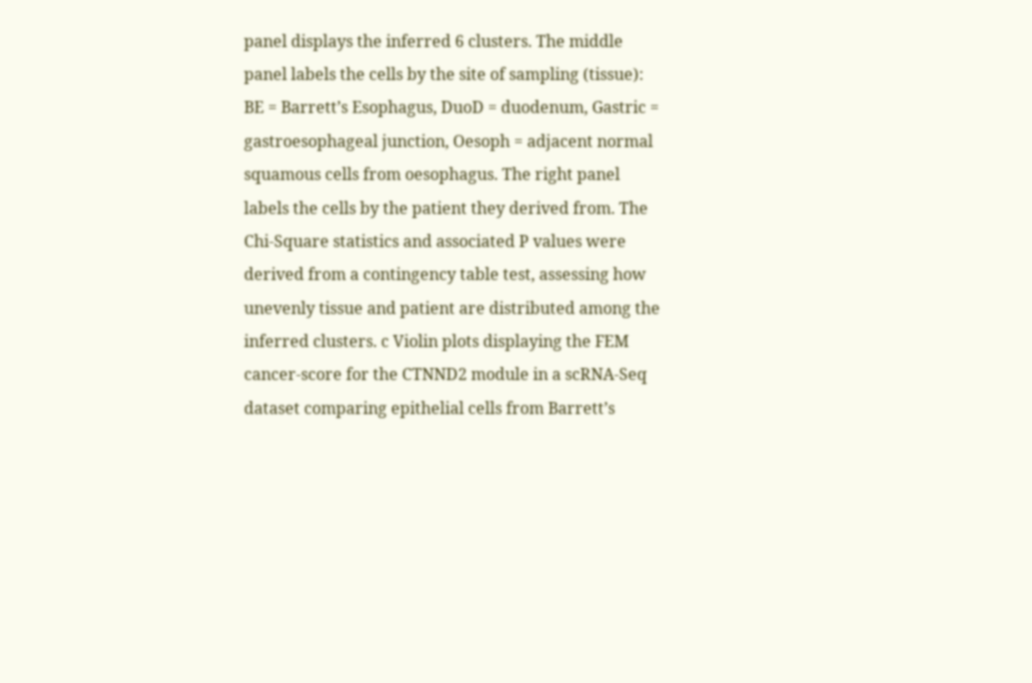panel displays the inferred 6 clusters. The middle panel labels the cells by the site of sampling (tissue): BE = Barrett’s Esophagus, DuoD = duodenum, Gastric = gastroesophageal junction, Oesoph = adjacent normal squamous cells from oesophagus. The right panel labels the cells by the patient they derived from. The Chi-Square statistics and associated P values were derived from a contingency table test, assessing how unevenly tissue and patient are distributed among the inferred clusters. c Violin plots displaying the FEM cancer-score for the CTNND2 module in a scRNA-Seq dataset comparing epithelial cells from Barrett’s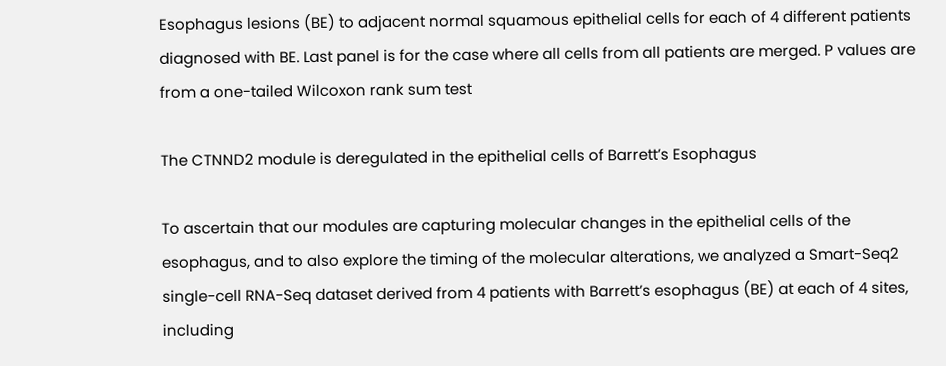Esophagus lesions (BE) to adjacent normal squamous epithelial cells for each of 4 different patients diagnosed with BE. Last panel is for the case where all cells from all patients are merged. P values are from a one-tailed Wilcoxon rank sum test

The CTNND2 module is deregulated in the epithelial cells of Barrett’s Esophagus

To ascertain that our modules are capturing molecular changes in the epithelial cells of the esophagus, and to also explore the timing of the molecular alterations, we analyzed a Smart-Seq2 single-cell RNA-Seq dataset derived from 4 patients with Barrett’s esophagus (BE) at each of 4 sites, including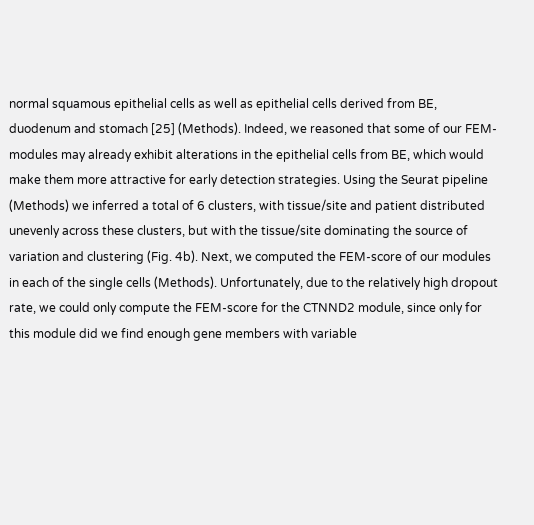normal squamous epithelial cells as well as epithelial cells derived from BE, duodenum and stomach [25] (Methods). Indeed, we reasoned that some of our FEM-modules may already exhibit alterations in the epithelial cells from BE, which would make them more attractive for early detection strategies. Using the Seurat pipeline (Methods) we inferred a total of 6 clusters, with tissue/site and patient distributed unevenly across these clusters, but with the tissue/site dominating the source of variation and clustering (Fig. 4b). Next, we computed the FEM-score of our modules in each of the single cells (Methods). Unfortunately, due to the relatively high dropout rate, we could only compute the FEM-score for the CTNND2 module, since only for this module did we find enough gene members with variable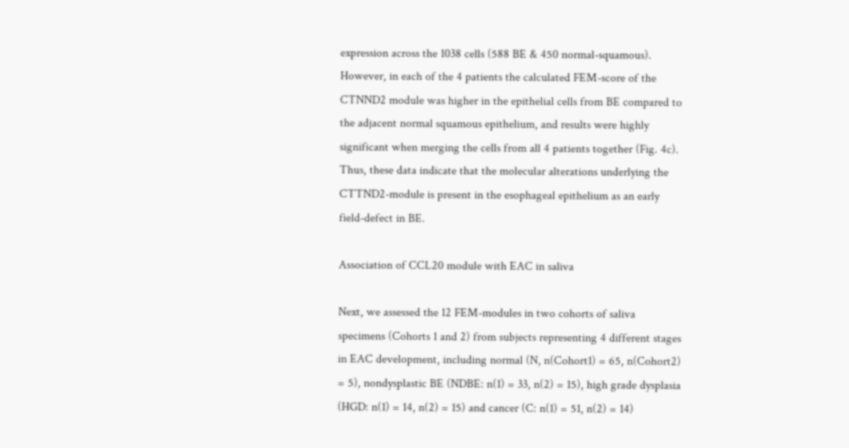expression across the 1038 cells (588 BE & 450 normal-squamous). However, in each of the 4 patients the calculated FEM-score of the CTNND2 module was higher in the epithelial cells from BE compared to the adjacent normal squamous epithelium, and results were highly significant when merging the cells from all 4 patients together (Fig. 4c). Thus, these data indicate that the molecular alterations underlying the CTTND2-module is present in the esophageal epithelium as an early field-defect in BE.

Association of CCL20 module with EAC in saliva

Next, we assessed the 12 FEM-modules in two cohorts of saliva specimens (Cohorts 1 and 2) from subjects representing 4 different stages in EAC development, including normal (N, n(Cohort1) = 65, n(Cohort2) = 5), nondysplastic BE (NDBE: n(1) = 33, n(2) = 15), high grade dysplasia (HGD: n(1) = 14, n(2) = 15) and cancer (C: n(1) = 51, n(2) = 14)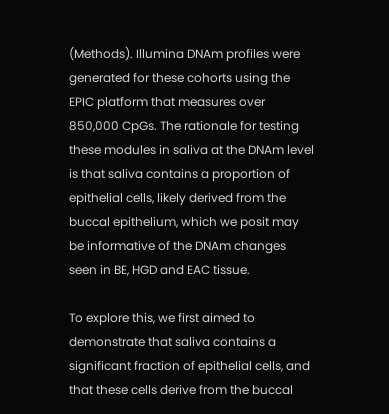(Methods). Illumina DNAm profiles were generated for these cohorts using the EPIC platform that measures over 850,000 CpGs. The rationale for testing these modules in saliva at the DNAm level is that saliva contains a proportion of epithelial cells, likely derived from the buccal epithelium, which we posit may be informative of the DNAm changes seen in BE, HGD and EAC tissue.

To explore this, we first aimed to demonstrate that saliva contains a significant fraction of epithelial cells, and that these cells derive from the buccal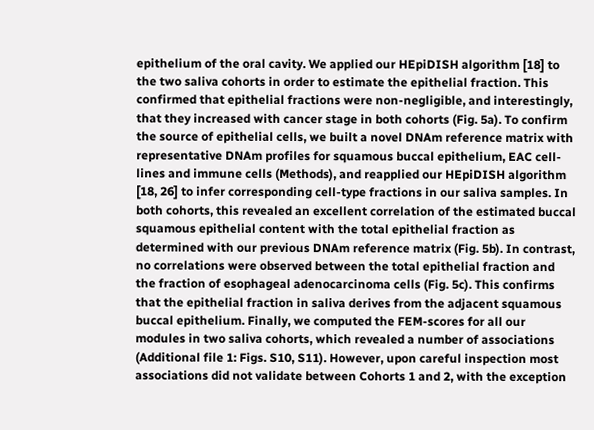epithelium of the oral cavity. We applied our HEpiDISH algorithm [18] to the two saliva cohorts in order to estimate the epithelial fraction. This confirmed that epithelial fractions were non-negligible, and interestingly, that they increased with cancer stage in both cohorts (Fig. 5a). To confirm the source of epithelial cells, we built a novel DNAm reference matrix with representative DNAm profiles for squamous buccal epithelium, EAC cell-lines and immune cells (Methods), and reapplied our HEpiDISH algorithm [18, 26] to infer corresponding cell-type fractions in our saliva samples. In both cohorts, this revealed an excellent correlation of the estimated buccal squamous epithelial content with the total epithelial fraction as determined with our previous DNAm reference matrix (Fig. 5b). In contrast, no correlations were observed between the total epithelial fraction and the fraction of esophageal adenocarcinoma cells (Fig. 5c). This confirms that the epithelial fraction in saliva derives from the adjacent squamous buccal epithelium. Finally, we computed the FEM-scores for all our modules in two saliva cohorts, which revealed a number of associations (Additional file 1: Figs. S10, S11). However, upon careful inspection most associations did not validate between Cohorts 1 and 2, with the exception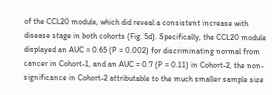of the CCL20 module, which did reveal a consistent increase with disease stage in both cohorts (Fig. 5d). Specifically, the CCL20 module displayed an AUC = 0.65 (P = 0.002) for discriminating normal from cancer in Cohort-1, and an AUC = 0.7 (P = 0.11) in Cohort-2, the non-significance in Cohort-2 attributable to the much smaller sample size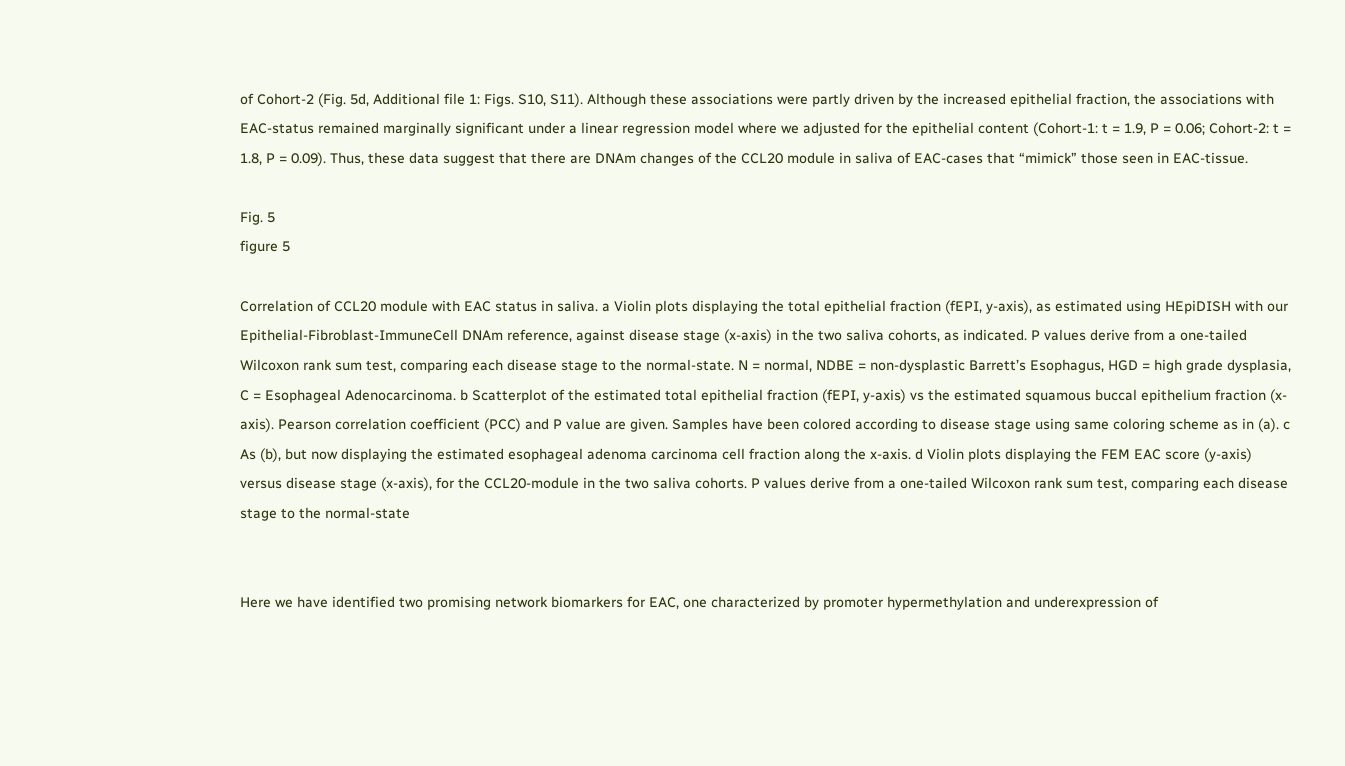of Cohort-2 (Fig. 5d, Additional file 1: Figs. S10, S11). Although these associations were partly driven by the increased epithelial fraction, the associations with EAC-status remained marginally significant under a linear regression model where we adjusted for the epithelial content (Cohort-1: t = 1.9, P = 0.06; Cohort-2: t = 1.8, P = 0.09). Thus, these data suggest that there are DNAm changes of the CCL20 module in saliva of EAC-cases that “mimick” those seen in EAC-tissue.

Fig. 5
figure 5

Correlation of CCL20 module with EAC status in saliva. a Violin plots displaying the total epithelial fraction (fEPI, y-axis), as estimated using HEpiDISH with our Epithelial-Fibroblast-ImmuneCell DNAm reference, against disease stage (x-axis) in the two saliva cohorts, as indicated. P values derive from a one-tailed Wilcoxon rank sum test, comparing each disease stage to the normal-state. N = normal, NDBE = non-dysplastic Barrett’s Esophagus, HGD = high grade dysplasia, C = Esophageal Adenocarcinoma. b Scatterplot of the estimated total epithelial fraction (fEPI, y-axis) vs the estimated squamous buccal epithelium fraction (x-axis). Pearson correlation coefficient (PCC) and P value are given. Samples have been colored according to disease stage using same coloring scheme as in (a). c As (b), but now displaying the estimated esophageal adenoma carcinoma cell fraction along the x-axis. d Violin plots displaying the FEM EAC score (y-axis) versus disease stage (x-axis), for the CCL20-module in the two saliva cohorts. P values derive from a one-tailed Wilcoxon rank sum test, comparing each disease stage to the normal-state


Here we have identified two promising network biomarkers for EAC, one characterized by promoter hypermethylation and underexpression of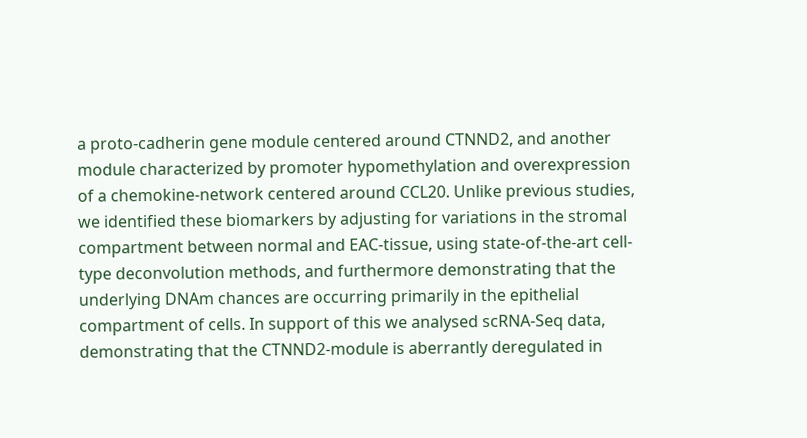a proto-cadherin gene module centered around CTNND2, and another module characterized by promoter hypomethylation and overexpression of a chemokine-network centered around CCL20. Unlike previous studies, we identified these biomarkers by adjusting for variations in the stromal compartment between normal and EAC-tissue, using state-of-the-art cell-type deconvolution methods, and furthermore demonstrating that the underlying DNAm chances are occurring primarily in the epithelial compartment of cells. In support of this we analysed scRNA-Seq data, demonstrating that the CTNND2-module is aberrantly deregulated in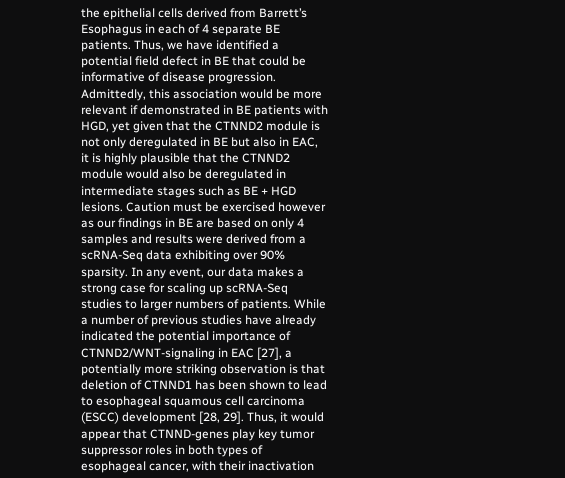the epithelial cells derived from Barrett’s Esophagus in each of 4 separate BE patients. Thus, we have identified a potential field defect in BE that could be informative of disease progression. Admittedly, this association would be more relevant if demonstrated in BE patients with HGD, yet given that the CTNND2 module is not only deregulated in BE but also in EAC, it is highly plausible that the CTNND2 module would also be deregulated in intermediate stages such as BE + HGD lesions. Caution must be exercised however as our findings in BE are based on only 4 samples and results were derived from a scRNA-Seq data exhibiting over 90% sparsity. In any event, our data makes a strong case for scaling up scRNA-Seq studies to larger numbers of patients. While a number of previous studies have already indicated the potential importance of CTNND2/WNT-signaling in EAC [27], a potentially more striking observation is that deletion of CTNND1 has been shown to lead to esophageal squamous cell carcinoma (ESCC) development [28, 29]. Thus, it would appear that CTNND-genes play key tumor suppressor roles in both types of esophageal cancer, with their inactivation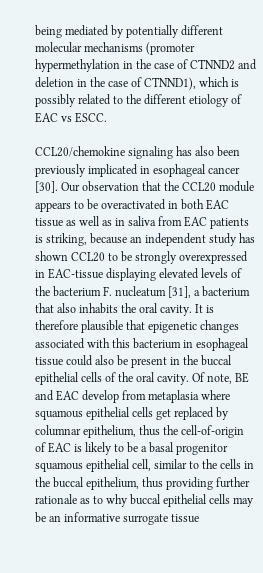being mediated by potentially different molecular mechanisms (promoter hypermethylation in the case of CTNND2 and deletion in the case of CTNND1), which is possibly related to the different etiology of EAC vs ESCC.

CCL20/chemokine signaling has also been previously implicated in esophageal cancer [30]. Our observation that the CCL20 module appears to be overactivated in both EAC tissue as well as in saliva from EAC patients is striking, because an independent study has shown CCL20 to be strongly overexpressed in EAC-tissue displaying elevated levels of the bacterium F. nucleatum [31], a bacterium that also inhabits the oral cavity. It is therefore plausible that epigenetic changes associated with this bacterium in esophageal tissue could also be present in the buccal epithelial cells of the oral cavity. Of note, BE and EAC develop from metaplasia where squamous epithelial cells get replaced by columnar epithelium, thus the cell-of-origin of EAC is likely to be a basal progenitor squamous epithelial cell, similar to the cells in the buccal epithelium, thus providing further rationale as to why buccal epithelial cells may be an informative surrogate tissue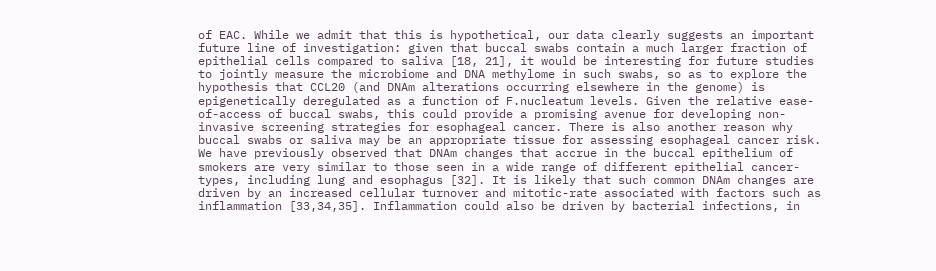of EAC. While we admit that this is hypothetical, our data clearly suggests an important future line of investigation: given that buccal swabs contain a much larger fraction of epithelial cells compared to saliva [18, 21], it would be interesting for future studies to jointly measure the microbiome and DNA methylome in such swabs, so as to explore the hypothesis that CCL20 (and DNAm alterations occurring elsewhere in the genome) is epigenetically deregulated as a function of F.nucleatum levels. Given the relative ease-of-access of buccal swabs, this could provide a promising avenue for developing non-invasive screening strategies for esophageal cancer. There is also another reason why buccal swabs or saliva may be an appropriate tissue for assessing esophageal cancer risk. We have previously observed that DNAm changes that accrue in the buccal epithelium of smokers are very similar to those seen in a wide range of different epithelial cancer-types, including lung and esophagus [32]. It is likely that such common DNAm changes are driven by an increased cellular turnover and mitotic-rate associated with factors such as inflammation [33,34,35]. Inflammation could also be driven by bacterial infections, in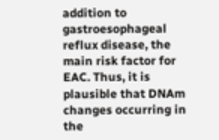addition to gastroesophageal reflux disease, the main risk factor for EAC. Thus, it is plausible that DNAm changes occurring in the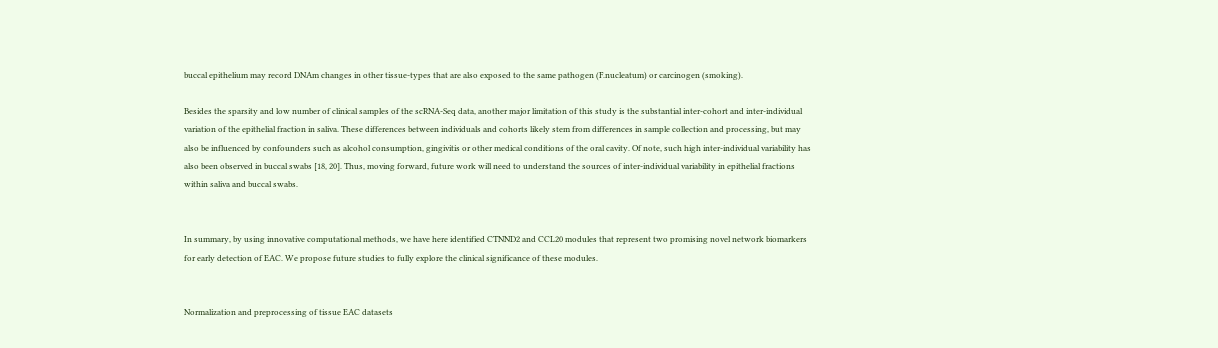buccal epithelium may record DNAm changes in other tissue-types that are also exposed to the same pathogen (F.nucleatum) or carcinogen (smoking).

Besides the sparsity and low number of clinical samples of the scRNA-Seq data, another major limitation of this study is the substantial inter-cohort and inter-individual variation of the epithelial fraction in saliva. These differences between individuals and cohorts likely stem from differences in sample collection and processing, but may also be influenced by confounders such as alcohol consumption, gingivitis or other medical conditions of the oral cavity. Of note, such high inter-individual variability has also been observed in buccal swabs [18, 20]. Thus, moving forward, future work will need to understand the sources of inter-individual variability in epithelial fractions within saliva and buccal swabs.


In summary, by using innovative computational methods, we have here identified CTNND2 and CCL20 modules that represent two promising novel network biomarkers for early detection of EAC. We propose future studies to fully explore the clinical significance of these modules.


Normalization and preprocessing of tissue EAC datasets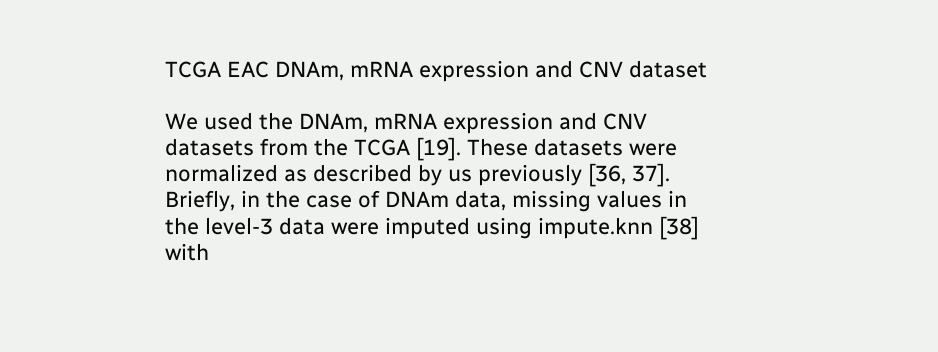TCGA EAC DNAm, mRNA expression and CNV dataset

We used the DNAm, mRNA expression and CNV datasets from the TCGA [19]. These datasets were normalized as described by us previously [36, 37]. Briefly, in the case of DNAm data, missing values in the level-3 data were imputed using impute.knn [38] with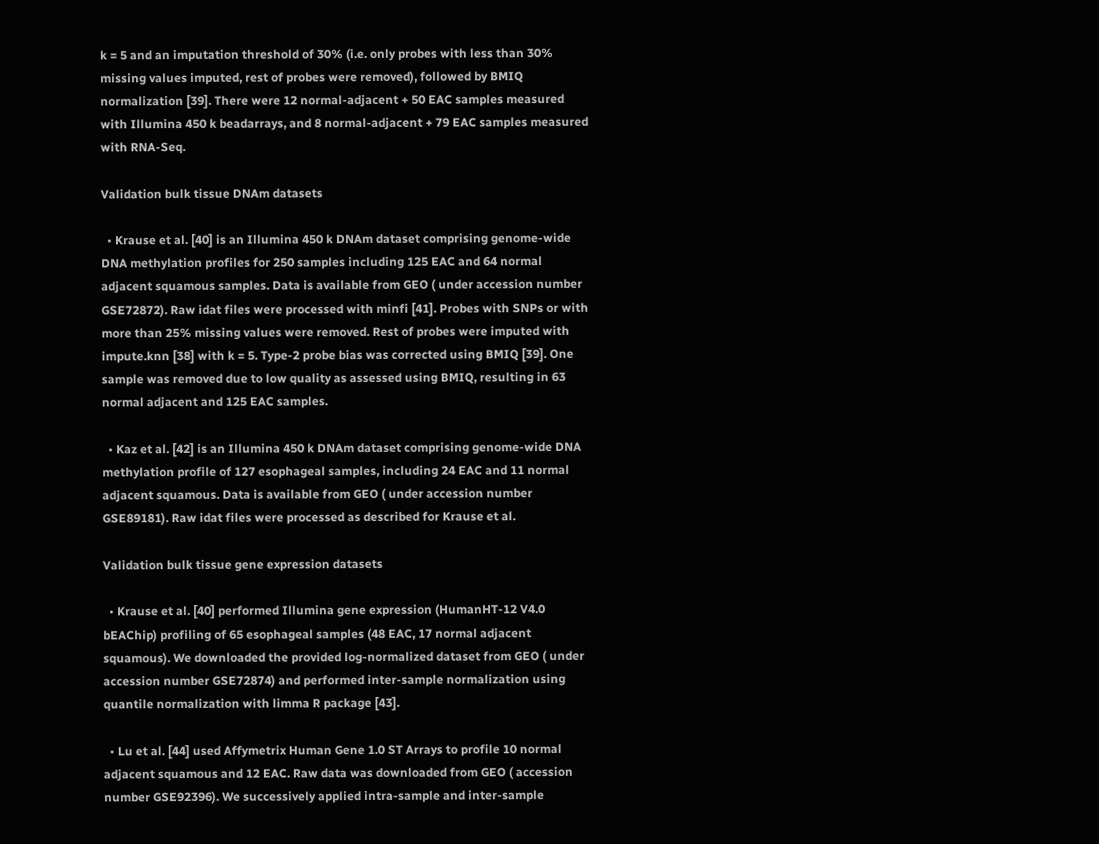k = 5 and an imputation threshold of 30% (i.e. only probes with less than 30% missing values imputed, rest of probes were removed), followed by BMIQ normalization [39]. There were 12 normal-adjacent + 50 EAC samples measured with Illumina 450 k beadarrays, and 8 normal-adjacent + 79 EAC samples measured with RNA-Seq.

Validation bulk tissue DNAm datasets

  • Krause et al. [40] is an Illumina 450 k DNAm dataset comprising genome-wide DNA methylation profiles for 250 samples including 125 EAC and 64 normal adjacent squamous samples. Data is available from GEO ( under accession number GSE72872). Raw idat files were processed with minfi [41]. Probes with SNPs or with more than 25% missing values were removed. Rest of probes were imputed with impute.knn [38] with k = 5. Type-2 probe bias was corrected using BMIQ [39]. One sample was removed due to low quality as assessed using BMIQ, resulting in 63 normal adjacent and 125 EAC samples.

  • Kaz et al. [42] is an Illumina 450 k DNAm dataset comprising genome-wide DNA methylation profile of 127 esophageal samples, including 24 EAC and 11 normal adjacent squamous. Data is available from GEO ( under accession number GSE89181). Raw idat files were processed as described for Krause et al.

Validation bulk tissue gene expression datasets

  • Krause et al. [40] performed Illumina gene expression (HumanHT-12 V4.0 bEAChip) profiling of 65 esophageal samples (48 EAC, 17 normal adjacent squamous). We downloaded the provided log-normalized dataset from GEO ( under accession number GSE72874) and performed inter-sample normalization using quantile normalization with limma R package [43].

  • Lu et al. [44] used Affymetrix Human Gene 1.0 ST Arrays to profile 10 normal adjacent squamous and 12 EAC. Raw data was downloaded from GEO ( accession number GSE92396). We successively applied intra-sample and inter-sample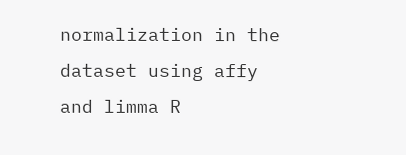normalization in the dataset using affy and limma R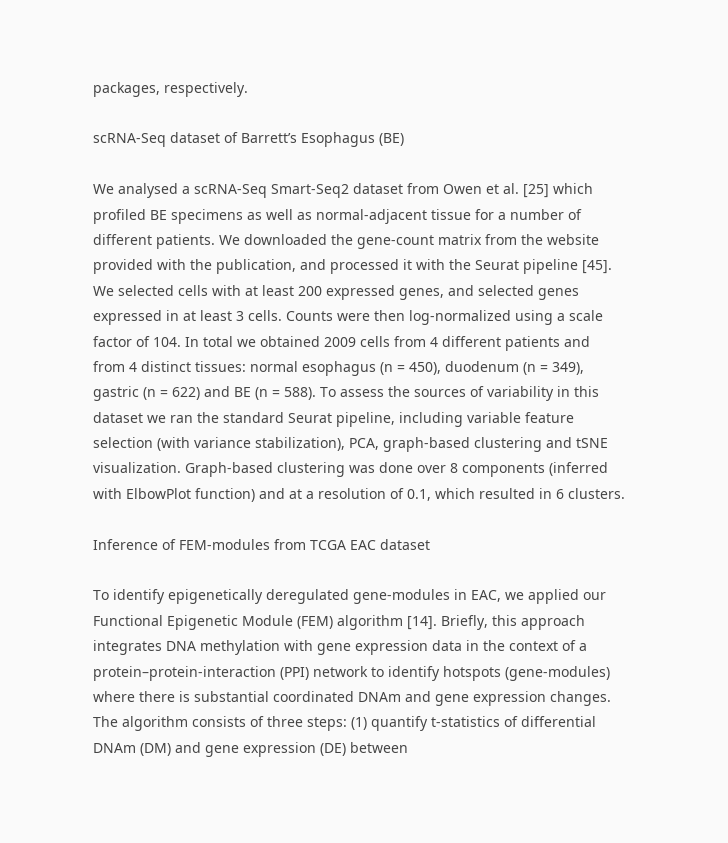packages, respectively.

scRNA-Seq dataset of Barrett’s Esophagus (BE)

We analysed a scRNA-Seq Smart-Seq2 dataset from Owen et al. [25] which profiled BE specimens as well as normal-adjacent tissue for a number of different patients. We downloaded the gene-count matrix from the website provided with the publication, and processed it with the Seurat pipeline [45]. We selected cells with at least 200 expressed genes, and selected genes expressed in at least 3 cells. Counts were then log-normalized using a scale factor of 104. In total we obtained 2009 cells from 4 different patients and from 4 distinct tissues: normal esophagus (n = 450), duodenum (n = 349), gastric (n = 622) and BE (n = 588). To assess the sources of variability in this dataset we ran the standard Seurat pipeline, including variable feature selection (with variance stabilization), PCA, graph-based clustering and tSNE visualization. Graph-based clustering was done over 8 components (inferred with ElbowPlot function) and at a resolution of 0.1, which resulted in 6 clusters.

Inference of FEM-modules from TCGA EAC dataset

To identify epigenetically deregulated gene-modules in EAC, we applied our Functional Epigenetic Module (FEM) algorithm [14]. Briefly, this approach integrates DNA methylation with gene expression data in the context of a protein–protein-interaction (PPI) network to identify hotspots (gene-modules) where there is substantial coordinated DNAm and gene expression changes. The algorithm consists of three steps: (1) quantify t-statistics of differential DNAm (DM) and gene expression (DE) between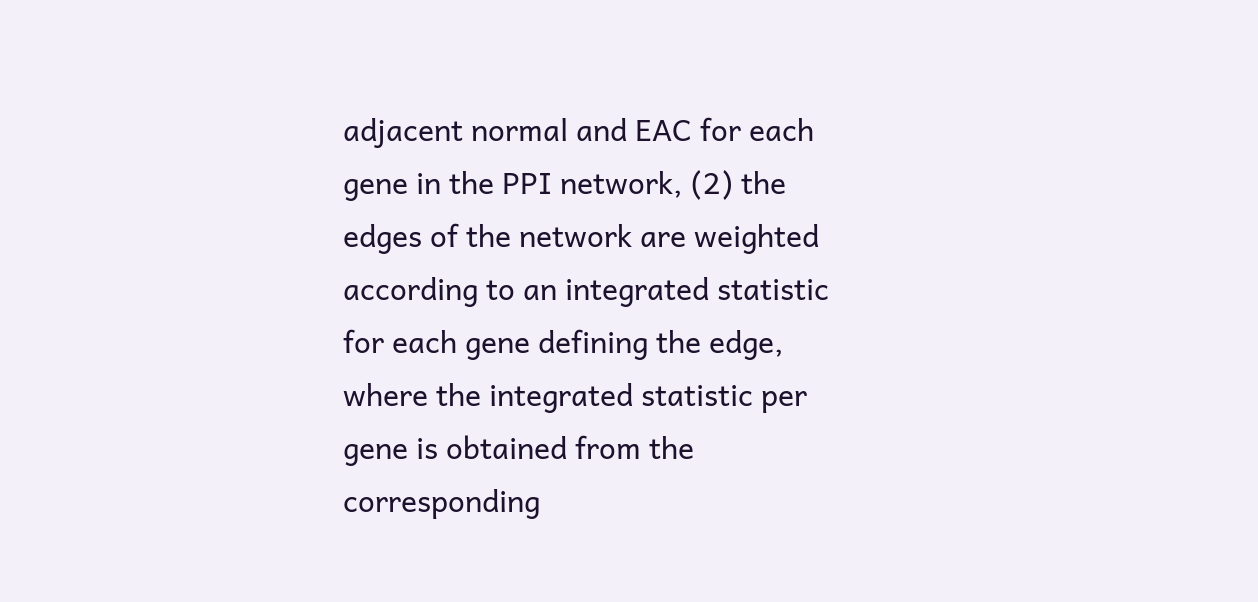adjacent normal and EAC for each gene in the PPI network, (2) the edges of the network are weighted according to an integrated statistic for each gene defining the edge, where the integrated statistic per gene is obtained from the corresponding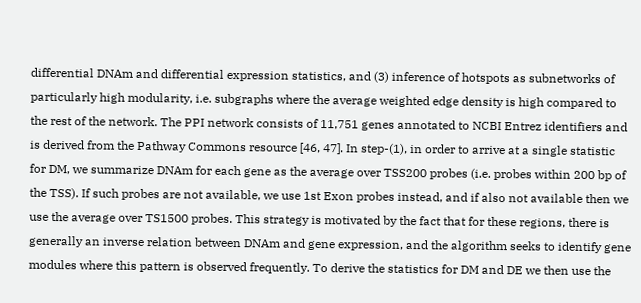differential DNAm and differential expression statistics, and (3) inference of hotspots as subnetworks of particularly high modularity, i.e. subgraphs where the average weighted edge density is high compared to the rest of the network. The PPI network consists of 11,751 genes annotated to NCBI Entrez identifiers and is derived from the Pathway Commons resource [46, 47]. In step-(1), in order to arrive at a single statistic for DM, we summarize DNAm for each gene as the average over TSS200 probes (i.e. probes within 200 bp of the TSS). If such probes are not available, we use 1st Exon probes instead, and if also not available then we use the average over TS1500 probes. This strategy is motivated by the fact that for these regions, there is generally an inverse relation between DNAm and gene expression, and the algorithm seeks to identify gene modules where this pattern is observed frequently. To derive the statistics for DM and DE we then use the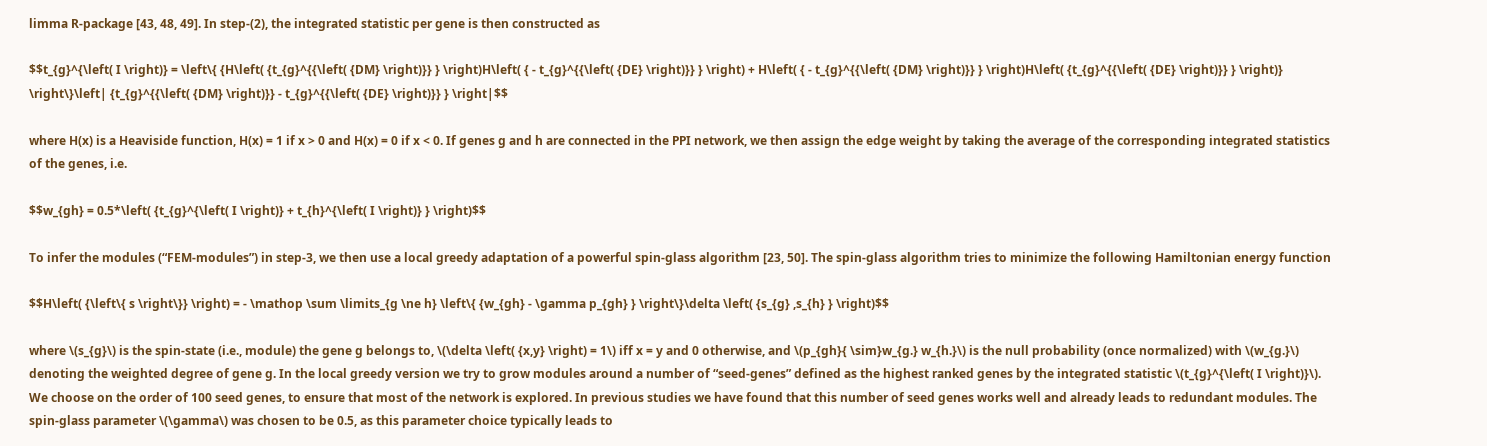limma R-package [43, 48, 49]. In step-(2), the integrated statistic per gene is then constructed as

$$t_{g}^{\left( I \right)} = \left\{ {H\left( {t_{g}^{{\left( {DM} \right)}} } \right)H\left( { - t_{g}^{{\left( {DE} \right)}} } \right) + H\left( { - t_{g}^{{\left( {DM} \right)}} } \right)H\left( {t_{g}^{{\left( {DE} \right)}} } \right)} \right\}\left| {t_{g}^{{\left( {DM} \right)}} - t_{g}^{{\left( {DE} \right)}} } \right|$$

where H(x) is a Heaviside function, H(x) = 1 if x > 0 and H(x) = 0 if x < 0. If genes g and h are connected in the PPI network, we then assign the edge weight by taking the average of the corresponding integrated statistics of the genes, i.e.

$$w_{gh} = 0.5*\left( {t_{g}^{\left( I \right)} + t_{h}^{\left( I \right)} } \right)$$

To infer the modules (“FEM-modules”) in step-3, we then use a local greedy adaptation of a powerful spin-glass algorithm [23, 50]. The spin-glass algorithm tries to minimize the following Hamiltonian energy function

$$H\left( {\left\{ s \right\}} \right) = - \mathop \sum \limits_{g \ne h} \left\{ {w_{gh} - \gamma p_{gh} } \right\}\delta \left( {s_{g} ,s_{h} } \right)$$

where \(s_{g}\) is the spin-state (i.e., module) the gene g belongs to, \(\delta \left( {x,y} \right) = 1\) iff x = y and 0 otherwise, and \(p_{gh}{ \sim}w_{g.} w_{h.}\) is the null probability (once normalized) with \(w_{g.}\) denoting the weighted degree of gene g. In the local greedy version we try to grow modules around a number of “seed-genes” defined as the highest ranked genes by the integrated statistic \(t_{g}^{\left( I \right)}\). We choose on the order of 100 seed genes, to ensure that most of the network is explored. In previous studies we have found that this number of seed genes works well and already leads to redundant modules. The spin-glass parameter \(\gamma\) was chosen to be 0.5, as this parameter choice typically leads to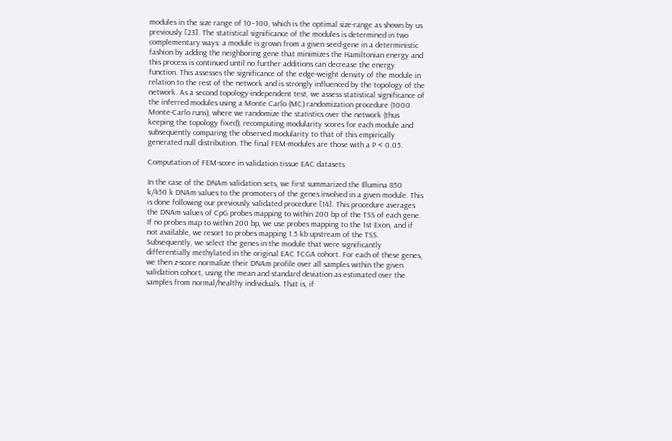modules in the size range of 10–100, which is the optimal size-range as shown by us previously [23]. The statistical significance of the modules is determined in two complementary ways: a module is grown from a given seed-gene in a deterministic fashion by adding the neighboring gene that minimizes the Hamiltonian energy and this process is continued until no further additions can decrease the energy function. This assesses the significance of the edge-weight density of the module in relation to the rest of the network and is strongly influenced by the topology of the network. As a second topology-independent test, we assess statistical significance of the inferred modules using a Monte Carlo (MC) randomization procedure (1000 Monte-Carlo runs), where we randomize the statistics over the network (thus keeping the topology fixed), recomputing modularity scores for each module and subsequently comparing the observed modularity to that of this empirically generated null distribution. The final FEM-modules are those with a P < 0.05.

Computation of FEM-score in validation tissue EAC datasets

In the case of the DNAm validation sets, we first summarized the Illumina 850 k/450 k DNAm values to the promoters of the genes involved in a given module. This is done following our previously validated procedure [14]. This procedure averages the DNAm values of CpG probes mapping to within 200 bp of the TSS of each gene. If no probes map to within 200 bp, we use probes mapping to the 1st Exon, and if not available, we resort to probes mapping 1.5 kb upstream of the TSS. Subsequently, we select the genes in the module that were significantly differentially methylated in the original EAC TCGA cohort. For each of these genes, we then z-score normalize their DNAm profile over all samples within the given validation cohort, using the mean and standard deviation as estimated over the samples from normal/healthy individuals. That is, if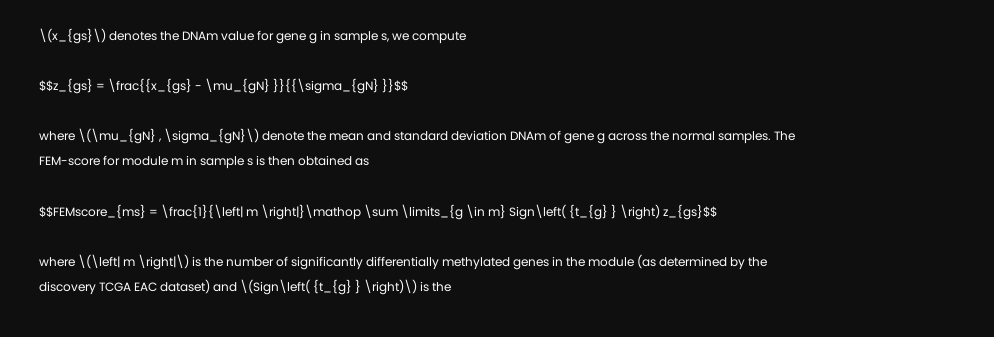\(x_{gs}\) denotes the DNAm value for gene g in sample s, we compute

$$z_{gs} = \frac{{x_{gs} - \mu_{gN} }}{{\sigma_{gN} }}$$

where \(\mu_{gN} , \sigma_{gN}\) denote the mean and standard deviation DNAm of gene g across the normal samples. The FEM-score for module m in sample s is then obtained as

$$FEMscore_{ms} = \frac{1}{\left| m \right|}\mathop \sum \limits_{g \in m} Sign\left( {t_{g} } \right) z_{gs}$$

where \(\left| m \right|\) is the number of significantly differentially methylated genes in the module (as determined by the discovery TCGA EAC dataset) and \(Sign\left( {t_{g} } \right)\) is the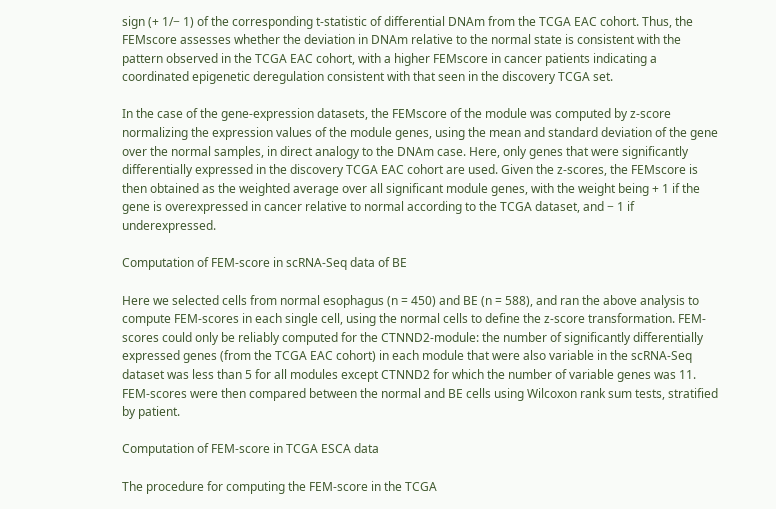sign (+ 1/− 1) of the corresponding t-statistic of differential DNAm from the TCGA EAC cohort. Thus, the FEMscore assesses whether the deviation in DNAm relative to the normal state is consistent with the pattern observed in the TCGA EAC cohort, with a higher FEMscore in cancer patients indicating a coordinated epigenetic deregulation consistent with that seen in the discovery TCGA set.

In the case of the gene-expression datasets, the FEMscore of the module was computed by z-score normalizing the expression values of the module genes, using the mean and standard deviation of the gene over the normal samples, in direct analogy to the DNAm case. Here, only genes that were significantly differentially expressed in the discovery TCGA EAC cohort are used. Given the z-scores, the FEMscore is then obtained as the weighted average over all significant module genes, with the weight being + 1 if the gene is overexpressed in cancer relative to normal according to the TCGA dataset, and − 1 if underexpressed.

Computation of FEM-score in scRNA-Seq data of BE

Here we selected cells from normal esophagus (n = 450) and BE (n = 588), and ran the above analysis to compute FEM-scores in each single cell, using the normal cells to define the z-score transformation. FEM-scores could only be reliably computed for the CTNND2-module: the number of significantly differentially expressed genes (from the TCGA EAC cohort) in each module that were also variable in the scRNA-Seq dataset was less than 5 for all modules except CTNND2 for which the number of variable genes was 11. FEM-scores were then compared between the normal and BE cells using Wilcoxon rank sum tests, stratified by patient.

Computation of FEM-score in TCGA ESCA data

The procedure for computing the FEM-score in the TCGA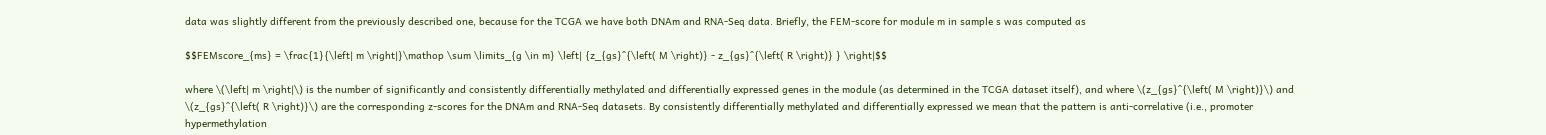data was slightly different from the previously described one, because for the TCGA we have both DNAm and RNA-Seq data. Briefly, the FEM-score for module m in sample s was computed as

$$FEMscore_{ms} = \frac{1}{\left| m \right|}\mathop \sum \limits_{g \in m} \left| {z_{gs}^{\left( M \right)} - z_{gs}^{\left( R \right)} } \right|$$

where \(\left| m \right|\) is the number of significantly and consistently differentially methylated and differentially expressed genes in the module (as determined in the TCGA dataset itself), and where \(z_{gs}^{\left( M \right)}\) and \(z_{gs}^{\left( R \right)}\) are the corresponding z-scores for the DNAm and RNA-Seq datasets. By consistently differentially methylated and differentially expressed we mean that the pattern is anti-correlative (i.e., promoter hypermethylation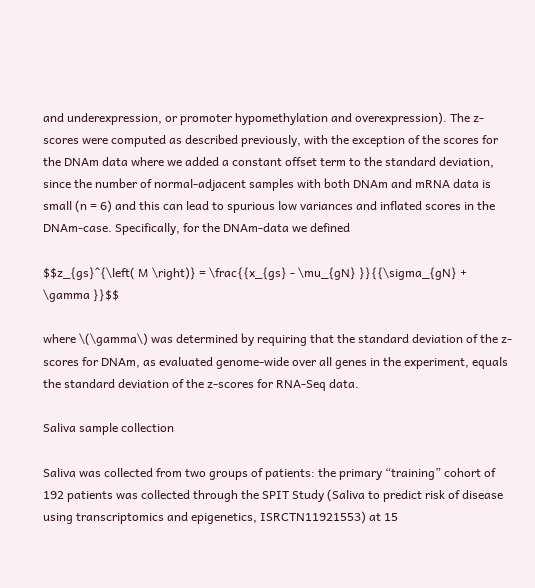and underexpression, or promoter hypomethylation and overexpression). The z-scores were computed as described previously, with the exception of the scores for the DNAm data where we added a constant offset term to the standard deviation, since the number of normal-adjacent samples with both DNAm and mRNA data is small (n = 6) and this can lead to spurious low variances and inflated scores in the DNAm-case. Specifically, for the DNAm-data we defined

$$z_{gs}^{\left( M \right)} = \frac{{x_{gs} - \mu_{gN} }}{{\sigma_{gN} + \gamma }}$$

where \(\gamma\) was determined by requiring that the standard deviation of the z-scores for DNAm, as evaluated genome-wide over all genes in the experiment, equals the standard deviation of the z-scores for RNA-Seq data.

Saliva sample collection

Saliva was collected from two groups of patients: the primary “training” cohort of 192 patients was collected through the SPIT Study (Saliva to predict risk of disease using transcriptomics and epigenetics, ISRCTN11921553) at 15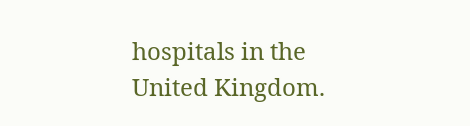hospitals in the United Kingdom.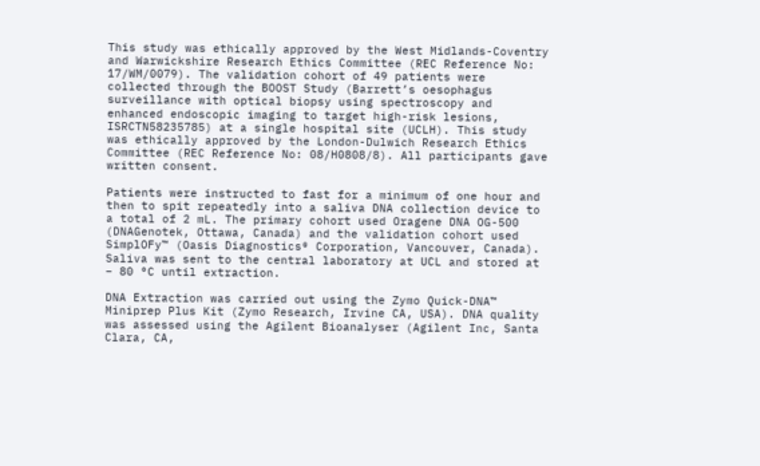This study was ethically approved by the West Midlands-Coventry and Warwickshire Research Ethics Committee (REC Reference No: 17/WM/0079). The validation cohort of 49 patients were collected through the BOOST Study (Barrett’s oesophagus surveillance with optical biopsy using spectroscopy and enhanced endoscopic imaging to target high-risk lesions, ISRCTN58235785) at a single hospital site (UCLH). This study was ethically approved by the London-Dulwich Research Ethics Committee (REC Reference No: 08/H0808/8). All participants gave written consent.

Patients were instructed to fast for a minimum of one hour and then to spit repeatedly into a saliva DNA collection device to a total of 2 mL. The primary cohort used Oragene DNA OG-500 (DNAGenotek, Ottawa, Canada) and the validation cohort used SimplOFy™ (Oasis Diagnostics® Corporation, Vancouver, Canada). Saliva was sent to the central laboratory at UCL and stored at − 80 °C until extraction.

DNA Extraction was carried out using the Zymo Quick-DNA™ Miniprep Plus Kit (Zymo Research, Irvine CA, USA). DNA quality was assessed using the Agilent Bioanalyser (Agilent Inc, Santa Clara, CA,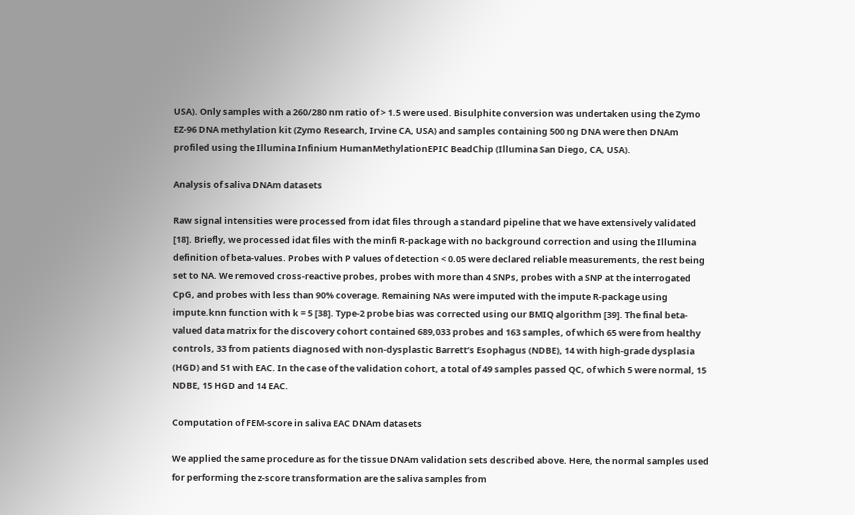USA). Only samples with a 260/280 nm ratio of > 1.5 were used. Bisulphite conversion was undertaken using the Zymo EZ-96 DNA methylation kit (Zymo Research, Irvine CA, USA) and samples containing 500 ng DNA were then DNAm profiled using the Illumina Infinium HumanMethylationEPIC BeadChip (Illumina San Diego, CA, USA).

Analysis of saliva DNAm datasets

Raw signal intensities were processed from idat files through a standard pipeline that we have extensively validated [18]. Briefly, we processed idat files with the minfi R-package with no background correction and using the Illumina definition of beta-values. Probes with P values of detection < 0.05 were declared reliable measurements, the rest being set to NA. We removed cross-reactive probes, probes with more than 4 SNPs, probes with a SNP at the interrogated CpG, and probes with less than 90% coverage. Remaining NAs were imputed with the impute R-package using impute.knn function with k = 5 [38]. Type-2 probe bias was corrected using our BMIQ algorithm [39]. The final beta-valued data matrix for the discovery cohort contained 689,033 probes and 163 samples, of which 65 were from healthy controls, 33 from patients diagnosed with non-dysplastic Barrett’s Esophagus (NDBE), 14 with high-grade dysplasia (HGD) and 51 with EAC. In the case of the validation cohort, a total of 49 samples passed QC, of which 5 were normal, 15 NDBE, 15 HGD and 14 EAC.

Computation of FEM-score in saliva EAC DNAm datasets

We applied the same procedure as for the tissue DNAm validation sets described above. Here, the normal samples used for performing the z-score transformation are the saliva samples from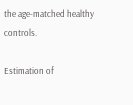the age-matched healthy controls.

Estimation of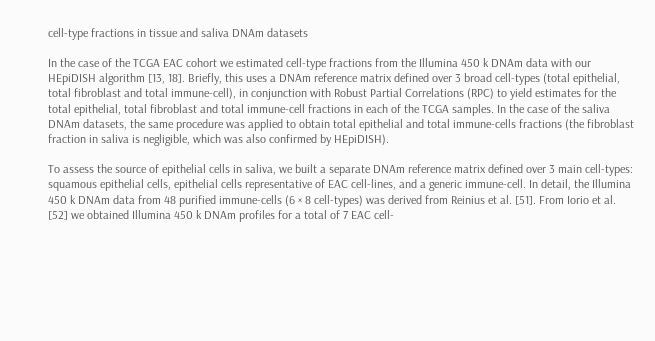cell-type fractions in tissue and saliva DNAm datasets

In the case of the TCGA EAC cohort we estimated cell-type fractions from the Illumina 450 k DNAm data with our HEpiDISH algorithm [13, 18]. Briefly, this uses a DNAm reference matrix defined over 3 broad cell-types (total epithelial, total fibroblast and total immune-cell), in conjunction with Robust Partial Correlations (RPC) to yield estimates for the total epithelial, total fibroblast and total immune-cell fractions in each of the TCGA samples. In the case of the saliva DNAm datasets, the same procedure was applied to obtain total epithelial and total immune-cells fractions (the fibroblast fraction in saliva is negligible, which was also confirmed by HEpiDISH).

To assess the source of epithelial cells in saliva, we built a separate DNAm reference matrix defined over 3 main cell-types: squamous epithelial cells, epithelial cells representative of EAC cell-lines, and a generic immune-cell. In detail, the Illumina 450 k DNAm data from 48 purified immune-cells (6 × 8 cell-types) was derived from Reinius et al. [51]. From Iorio et al. [52] we obtained Illumina 450 k DNAm profiles for a total of 7 EAC cell-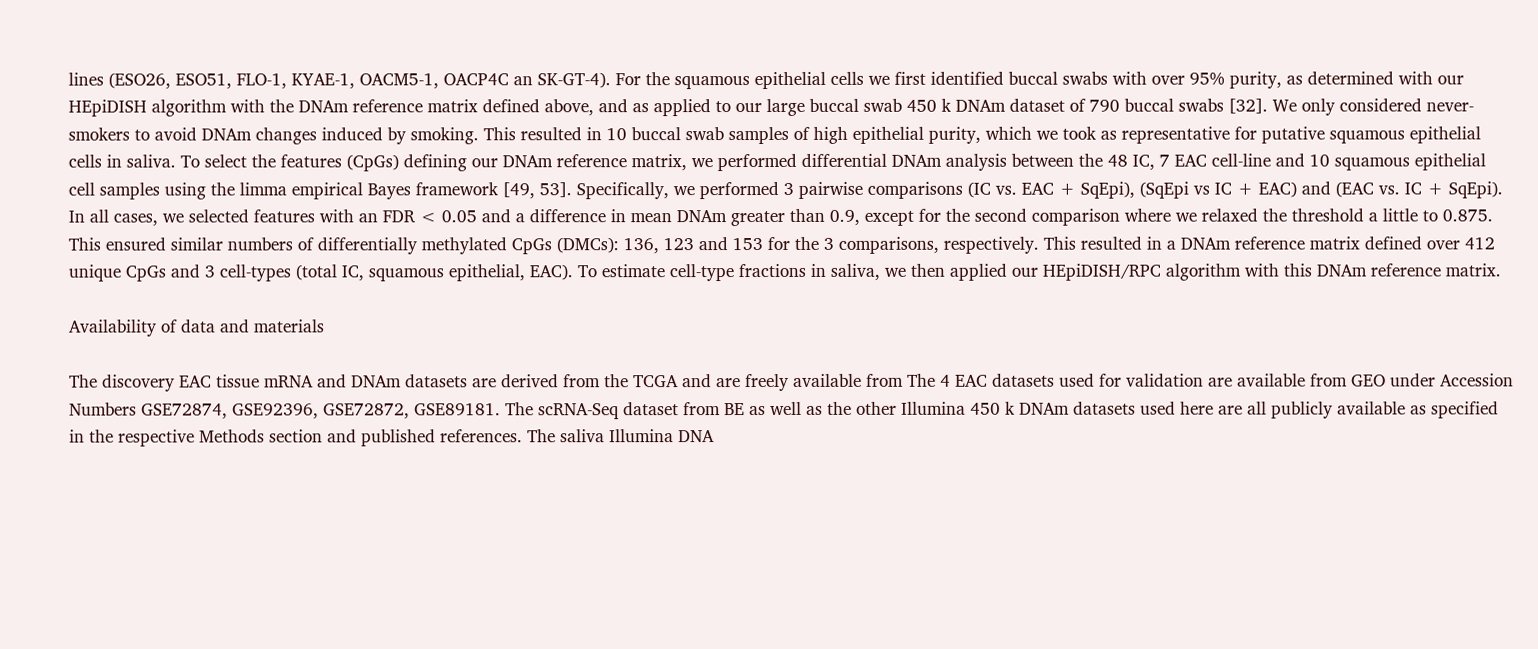lines (ESO26, ESO51, FLO-1, KYAE-1, OACM5-1, OACP4C an SK-GT-4). For the squamous epithelial cells we first identified buccal swabs with over 95% purity, as determined with our HEpiDISH algorithm with the DNAm reference matrix defined above, and as applied to our large buccal swab 450 k DNAm dataset of 790 buccal swabs [32]. We only considered never-smokers to avoid DNAm changes induced by smoking. This resulted in 10 buccal swab samples of high epithelial purity, which we took as representative for putative squamous epithelial cells in saliva. To select the features (CpGs) defining our DNAm reference matrix, we performed differential DNAm analysis between the 48 IC, 7 EAC cell-line and 10 squamous epithelial cell samples using the limma empirical Bayes framework [49, 53]. Specifically, we performed 3 pairwise comparisons (IC vs. EAC + SqEpi), (SqEpi vs IC + EAC) and (EAC vs. IC + SqEpi). In all cases, we selected features with an FDR < 0.05 and a difference in mean DNAm greater than 0.9, except for the second comparison where we relaxed the threshold a little to 0.875. This ensured similar numbers of differentially methylated CpGs (DMCs): 136, 123 and 153 for the 3 comparisons, respectively. This resulted in a DNAm reference matrix defined over 412 unique CpGs and 3 cell-types (total IC, squamous epithelial, EAC). To estimate cell-type fractions in saliva, we then applied our HEpiDISH/RPC algorithm with this DNAm reference matrix.

Availability of data and materials

The discovery EAC tissue mRNA and DNAm datasets are derived from the TCGA and are freely available from The 4 EAC datasets used for validation are available from GEO under Accession Numbers GSE72874, GSE92396, GSE72872, GSE89181. The scRNA-Seq dataset from BE as well as the other Illumina 450 k DNAm datasets used here are all publicly available as specified in the respective Methods section and published references. The saliva Illumina DNA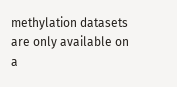methylation datasets are only available on a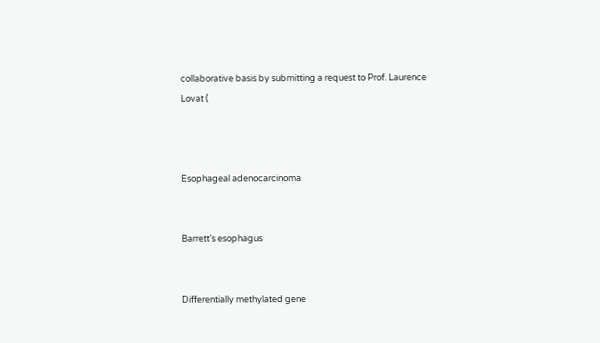collaborative basis by submitting a request to Prof. Laurence Lovat (



Esophageal adenocarcinoma


Barrett’s esophagus


Differentially methylated gene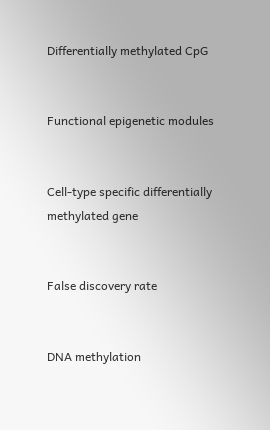Differentially methylated CpG


Functional epigenetic modules


Cell-type specific differentially methylated gene


False discovery rate


DNA methylation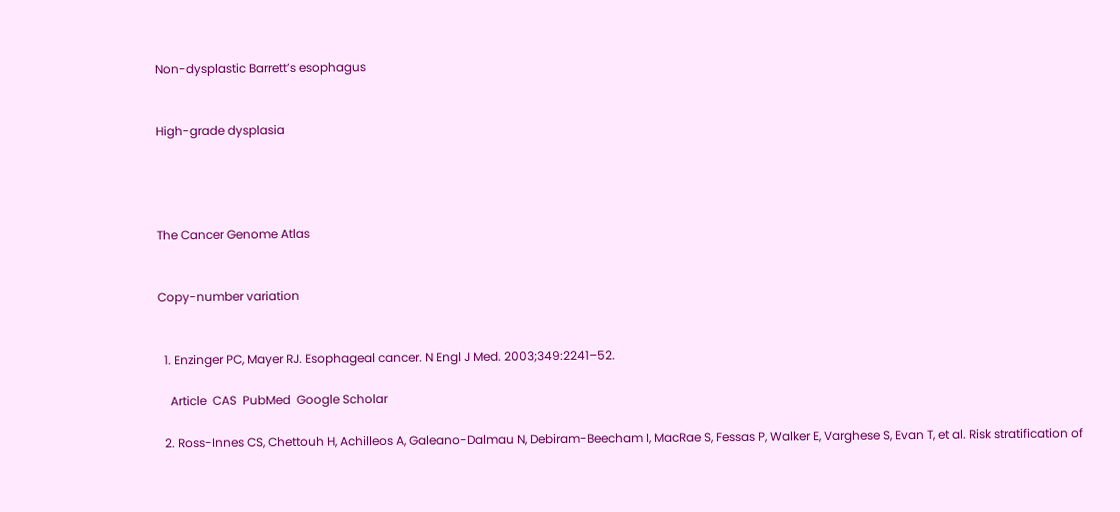Non-dysplastic Barrett’s esophagus


High-grade dysplasia




The Cancer Genome Atlas


Copy-number variation


  1. Enzinger PC, Mayer RJ. Esophageal cancer. N Engl J Med. 2003;349:2241–52.

    Article  CAS  PubMed  Google Scholar

  2. Ross-Innes CS, Chettouh H, Achilleos A, Galeano-Dalmau N, Debiram-Beecham I, MacRae S, Fessas P, Walker E, Varghese S, Evan T, et al. Risk stratification of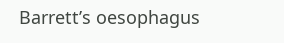Barrett’s oesophagus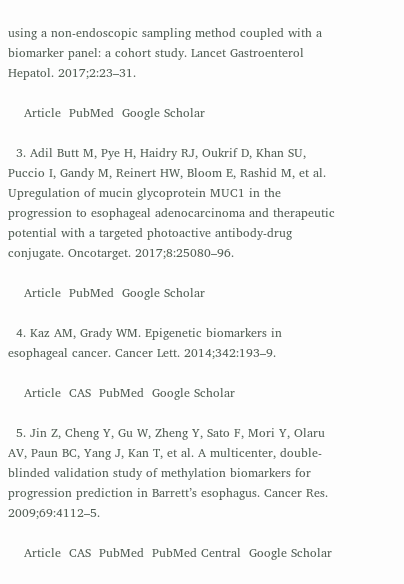using a non-endoscopic sampling method coupled with a biomarker panel: a cohort study. Lancet Gastroenterol Hepatol. 2017;2:23–31.

    Article  PubMed  Google Scholar

  3. Adil Butt M, Pye H, Haidry RJ, Oukrif D, Khan SU, Puccio I, Gandy M, Reinert HW, Bloom E, Rashid M, et al. Upregulation of mucin glycoprotein MUC1 in the progression to esophageal adenocarcinoma and therapeutic potential with a targeted photoactive antibody-drug conjugate. Oncotarget. 2017;8:25080–96.

    Article  PubMed  Google Scholar

  4. Kaz AM, Grady WM. Epigenetic biomarkers in esophageal cancer. Cancer Lett. 2014;342:193–9.

    Article  CAS  PubMed  Google Scholar

  5. Jin Z, Cheng Y, Gu W, Zheng Y, Sato F, Mori Y, Olaru AV, Paun BC, Yang J, Kan T, et al. A multicenter, double-blinded validation study of methylation biomarkers for progression prediction in Barrett’s esophagus. Cancer Res. 2009;69:4112–5.

    Article  CAS  PubMed  PubMed Central  Google Scholar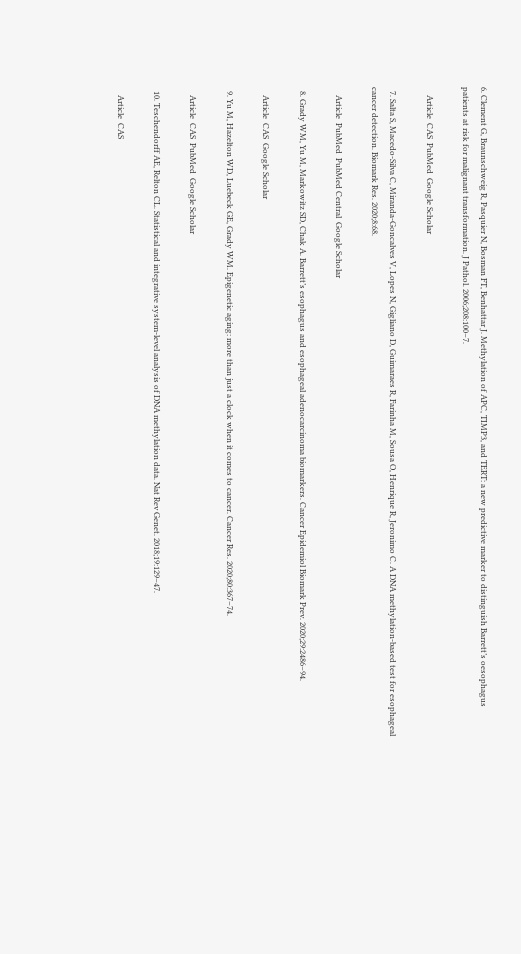6. Clement G, Braunschweig R, Pasquier N, Bosman FT, Benhattar J. Methylation of APC, TIMP3, and TERT: a new predictive marker to distinguish Barrett’s oesophagus patients at risk for malignant transformation. J Pathol. 2006;208:100–7.

    Article  CAS  PubMed  Google Scholar

  7. Salta S, Macedo-Silva C, Miranda-Goncalves V, Lopes N, Gigliano D, Guimaraes R, Farinha M, Sousa O, Henrique R, Jeronimo C. A DNA methylation-based test for esophageal cancer detection. Biomark Res. 2020;8:68.

    Article  PubMed  PubMed Central  Google Scholar

  8. Grady WM, Yu M, Markowitz SD, Chak A. Barrett’s esophagus and esophageal adenocarcinoma biomarkers. Cancer Epidemiol Biomark Prev. 2020;29:2486–94.

    Article  CAS  Google Scholar

  9. Yu M, Hazelton WD, Luebeck GE, Grady WM. Epigenetic aging: more than just a clock when it comes to cancer. Cancer Res. 2020;80:367–74.

    Article  CAS  PubMed  Google Scholar

  10. Teschendorff AE, Relton CL. Statistical and integrative system-level analysis of DNA methylation data. Nat Rev Genet. 2018;19:129–47.

    Article  CAS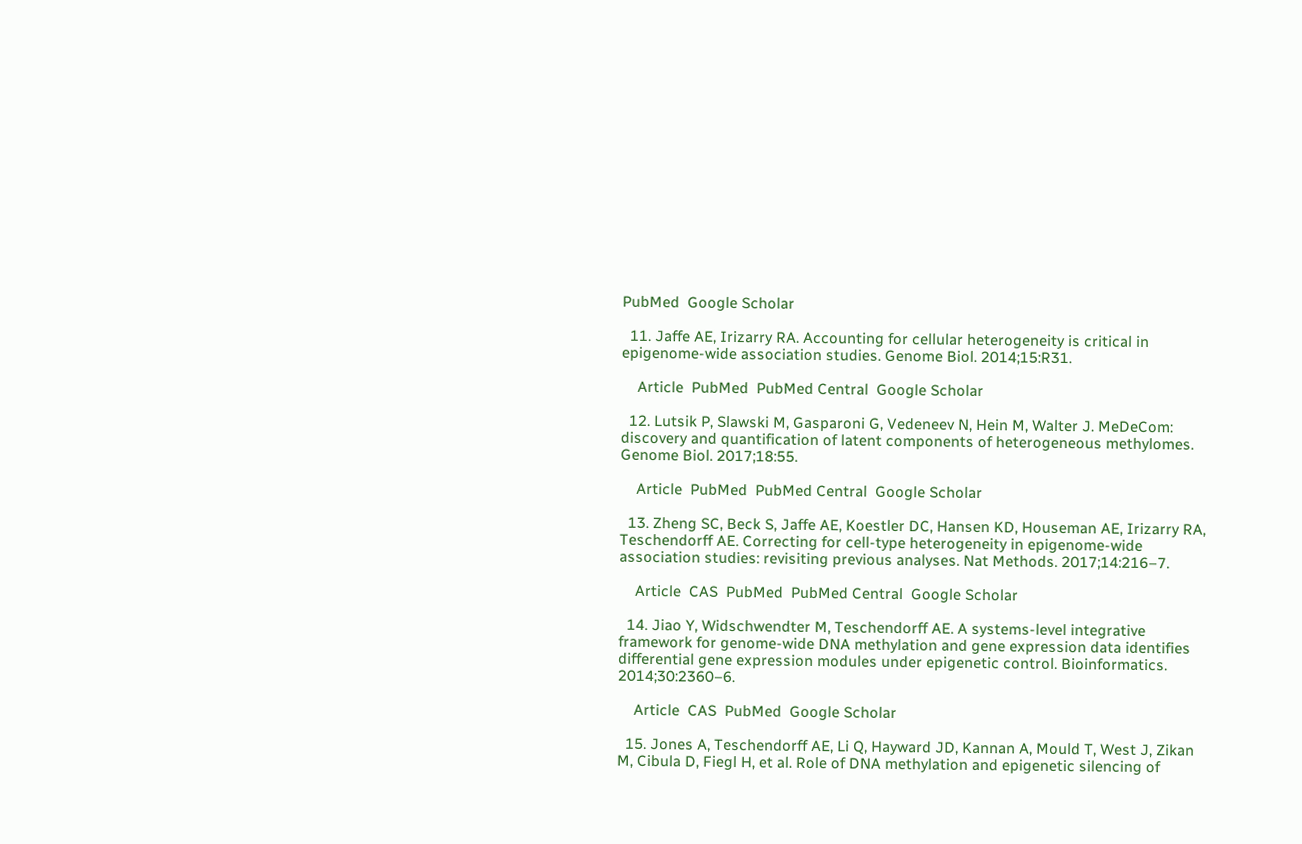PubMed  Google Scholar

  11. Jaffe AE, Irizarry RA. Accounting for cellular heterogeneity is critical in epigenome-wide association studies. Genome Biol. 2014;15:R31.

    Article  PubMed  PubMed Central  Google Scholar

  12. Lutsik P, Slawski M, Gasparoni G, Vedeneev N, Hein M, Walter J. MeDeCom: discovery and quantification of latent components of heterogeneous methylomes. Genome Biol. 2017;18:55.

    Article  PubMed  PubMed Central  Google Scholar

  13. Zheng SC, Beck S, Jaffe AE, Koestler DC, Hansen KD, Houseman AE, Irizarry RA, Teschendorff AE. Correcting for cell-type heterogeneity in epigenome-wide association studies: revisiting previous analyses. Nat Methods. 2017;14:216–7.

    Article  CAS  PubMed  PubMed Central  Google Scholar

  14. Jiao Y, Widschwendter M, Teschendorff AE. A systems-level integrative framework for genome-wide DNA methylation and gene expression data identifies differential gene expression modules under epigenetic control. Bioinformatics. 2014;30:2360–6.

    Article  CAS  PubMed  Google Scholar

  15. Jones A, Teschendorff AE, Li Q, Hayward JD, Kannan A, Mould T, West J, Zikan M, Cibula D, Fiegl H, et al. Role of DNA methylation and epigenetic silencing of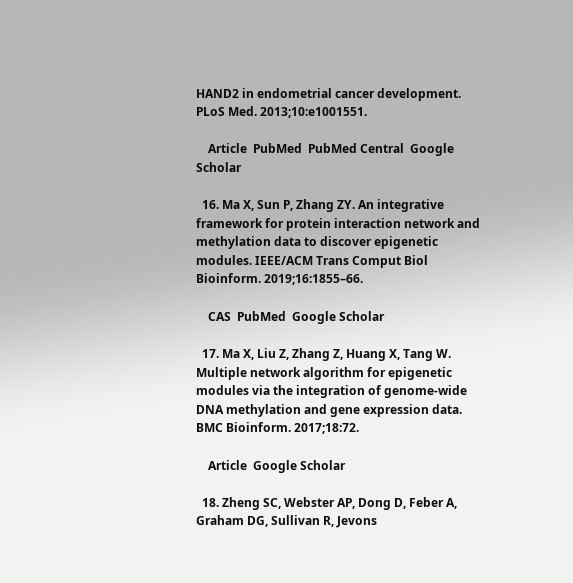HAND2 in endometrial cancer development. PLoS Med. 2013;10:e1001551.

    Article  PubMed  PubMed Central  Google Scholar

  16. Ma X, Sun P, Zhang ZY. An integrative framework for protein interaction network and methylation data to discover epigenetic modules. IEEE/ACM Trans Comput Biol Bioinform. 2019;16:1855–66.

    CAS  PubMed  Google Scholar

  17. Ma X, Liu Z, Zhang Z, Huang X, Tang W. Multiple network algorithm for epigenetic modules via the integration of genome-wide DNA methylation and gene expression data. BMC Bioinform. 2017;18:72.

    Article  Google Scholar

  18. Zheng SC, Webster AP, Dong D, Feber A, Graham DG, Sullivan R, Jevons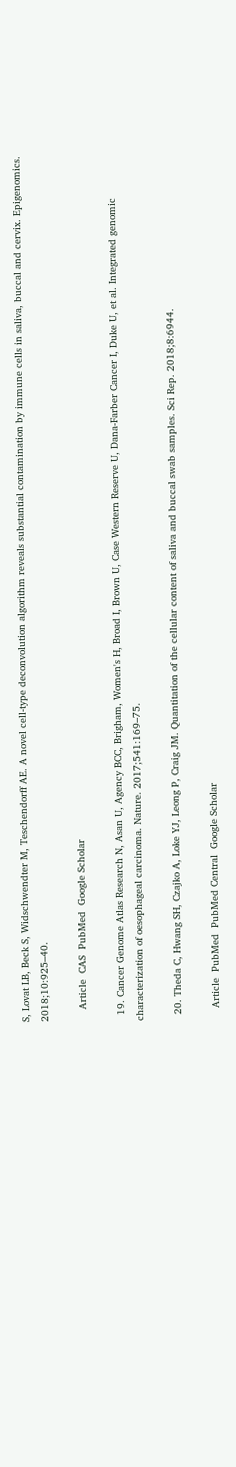S, Lovat LB, Beck S, Widschwendter M, Teschendorff AE. A novel cell-type deconvolution algorithm reveals substantial contamination by immune cells in saliva, buccal and cervix. Epigenomics. 2018;10:925–40.

    Article  CAS  PubMed  Google Scholar

  19. Cancer Genome Atlas Research N, Asan U, Agency BCC, Brigham, Women's H, Broad I, Brown U, Case Western Reserve U, Dana-Farber Cancer I, Duke U, et al. Integrated genomic characterization of oesophageal carcinoma. Nature. 2017;541:169–75.

  20. Theda C, Hwang SH, Czajko A, Loke YJ, Leong P, Craig JM. Quantitation of the cellular content of saliva and buccal swab samples. Sci Rep. 2018;8:6944.

    Article  PubMed  PubMed Central  Google Scholar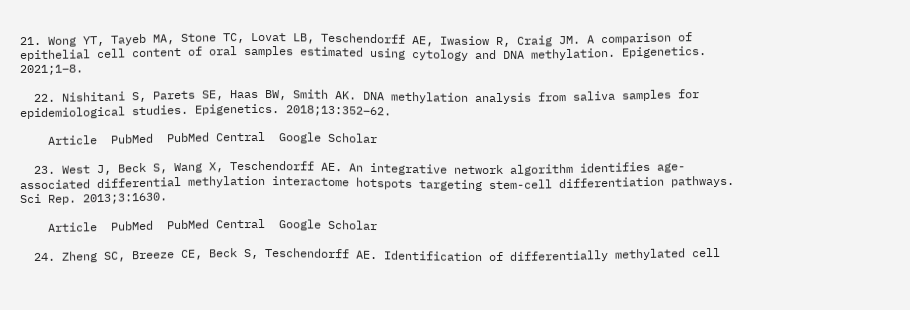21. Wong YT, Tayeb MA, Stone TC, Lovat LB, Teschendorff AE, Iwasiow R, Craig JM. A comparison of epithelial cell content of oral samples estimated using cytology and DNA methylation. Epigenetics. 2021;1–8.

  22. Nishitani S, Parets SE, Haas BW, Smith AK. DNA methylation analysis from saliva samples for epidemiological studies. Epigenetics. 2018;13:352–62.

    Article  PubMed  PubMed Central  Google Scholar

  23. West J, Beck S, Wang X, Teschendorff AE. An integrative network algorithm identifies age-associated differential methylation interactome hotspots targeting stem-cell differentiation pathways. Sci Rep. 2013;3:1630.

    Article  PubMed  PubMed Central  Google Scholar

  24. Zheng SC, Breeze CE, Beck S, Teschendorff AE. Identification of differentially methylated cell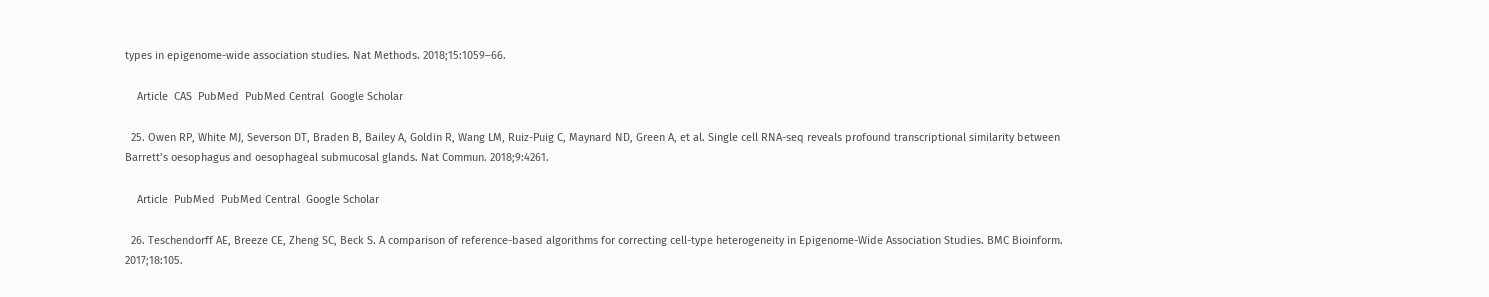types in epigenome-wide association studies. Nat Methods. 2018;15:1059–66.

    Article  CAS  PubMed  PubMed Central  Google Scholar

  25. Owen RP, White MJ, Severson DT, Braden B, Bailey A, Goldin R, Wang LM, Ruiz-Puig C, Maynard ND, Green A, et al. Single cell RNA-seq reveals profound transcriptional similarity between Barrett’s oesophagus and oesophageal submucosal glands. Nat Commun. 2018;9:4261.

    Article  PubMed  PubMed Central  Google Scholar

  26. Teschendorff AE, Breeze CE, Zheng SC, Beck S. A comparison of reference-based algorithms for correcting cell-type heterogeneity in Epigenome-Wide Association Studies. BMC Bioinform. 2017;18:105.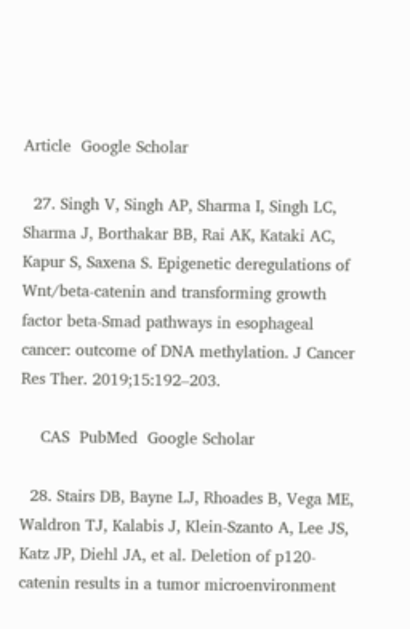Article  Google Scholar

  27. Singh V, Singh AP, Sharma I, Singh LC, Sharma J, Borthakar BB, Rai AK, Kataki AC, Kapur S, Saxena S. Epigenetic deregulations of Wnt/beta-catenin and transforming growth factor beta-Smad pathways in esophageal cancer: outcome of DNA methylation. J Cancer Res Ther. 2019;15:192–203.

    CAS  PubMed  Google Scholar

  28. Stairs DB, Bayne LJ, Rhoades B, Vega ME, Waldron TJ, Kalabis J, Klein-Szanto A, Lee JS, Katz JP, Diehl JA, et al. Deletion of p120-catenin results in a tumor microenvironment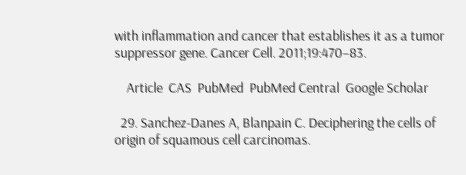with inflammation and cancer that establishes it as a tumor suppressor gene. Cancer Cell. 2011;19:470–83.

    Article  CAS  PubMed  PubMed Central  Google Scholar

  29. Sanchez-Danes A, Blanpain C. Deciphering the cells of origin of squamous cell carcinomas.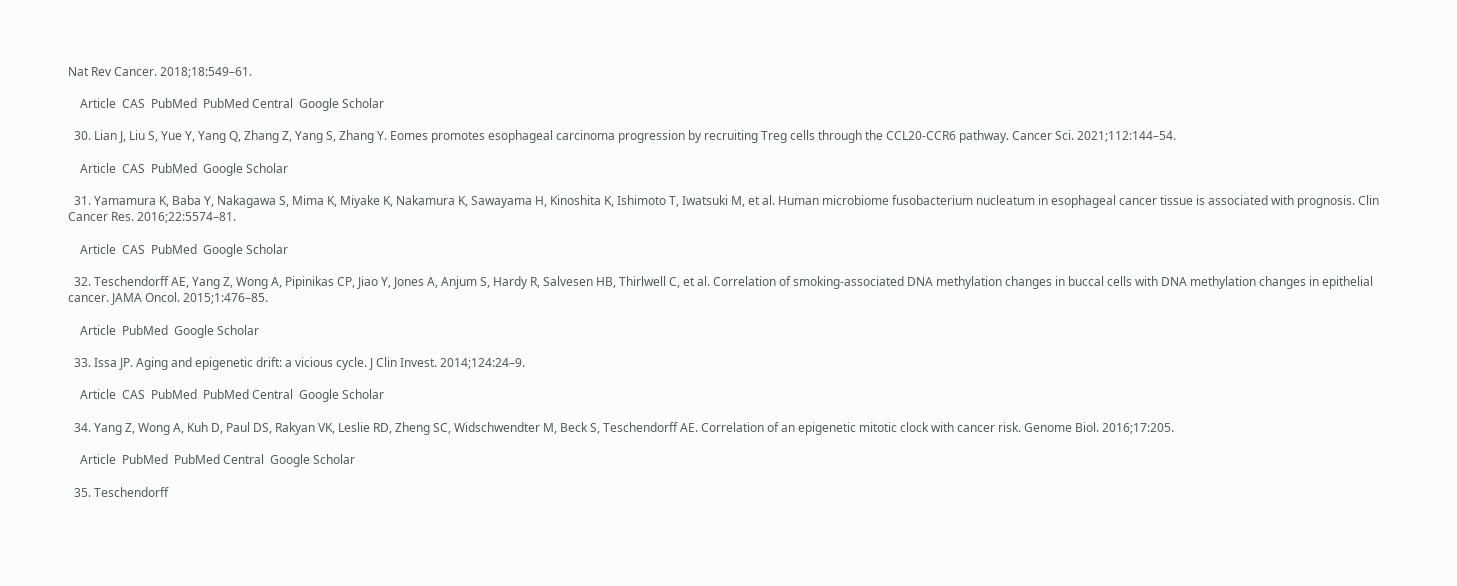Nat Rev Cancer. 2018;18:549–61.

    Article  CAS  PubMed  PubMed Central  Google Scholar

  30. Lian J, Liu S, Yue Y, Yang Q, Zhang Z, Yang S, Zhang Y. Eomes promotes esophageal carcinoma progression by recruiting Treg cells through the CCL20-CCR6 pathway. Cancer Sci. 2021;112:144–54.

    Article  CAS  PubMed  Google Scholar

  31. Yamamura K, Baba Y, Nakagawa S, Mima K, Miyake K, Nakamura K, Sawayama H, Kinoshita K, Ishimoto T, Iwatsuki M, et al. Human microbiome fusobacterium nucleatum in esophageal cancer tissue is associated with prognosis. Clin Cancer Res. 2016;22:5574–81.

    Article  CAS  PubMed  Google Scholar

  32. Teschendorff AE, Yang Z, Wong A, Pipinikas CP, Jiao Y, Jones A, Anjum S, Hardy R, Salvesen HB, Thirlwell C, et al. Correlation of smoking-associated DNA methylation changes in buccal cells with DNA methylation changes in epithelial cancer. JAMA Oncol. 2015;1:476–85.

    Article  PubMed  Google Scholar

  33. Issa JP. Aging and epigenetic drift: a vicious cycle. J Clin Invest. 2014;124:24–9.

    Article  CAS  PubMed  PubMed Central  Google Scholar

  34. Yang Z, Wong A, Kuh D, Paul DS, Rakyan VK, Leslie RD, Zheng SC, Widschwendter M, Beck S, Teschendorff AE. Correlation of an epigenetic mitotic clock with cancer risk. Genome Biol. 2016;17:205.

    Article  PubMed  PubMed Central  Google Scholar

  35. Teschendorff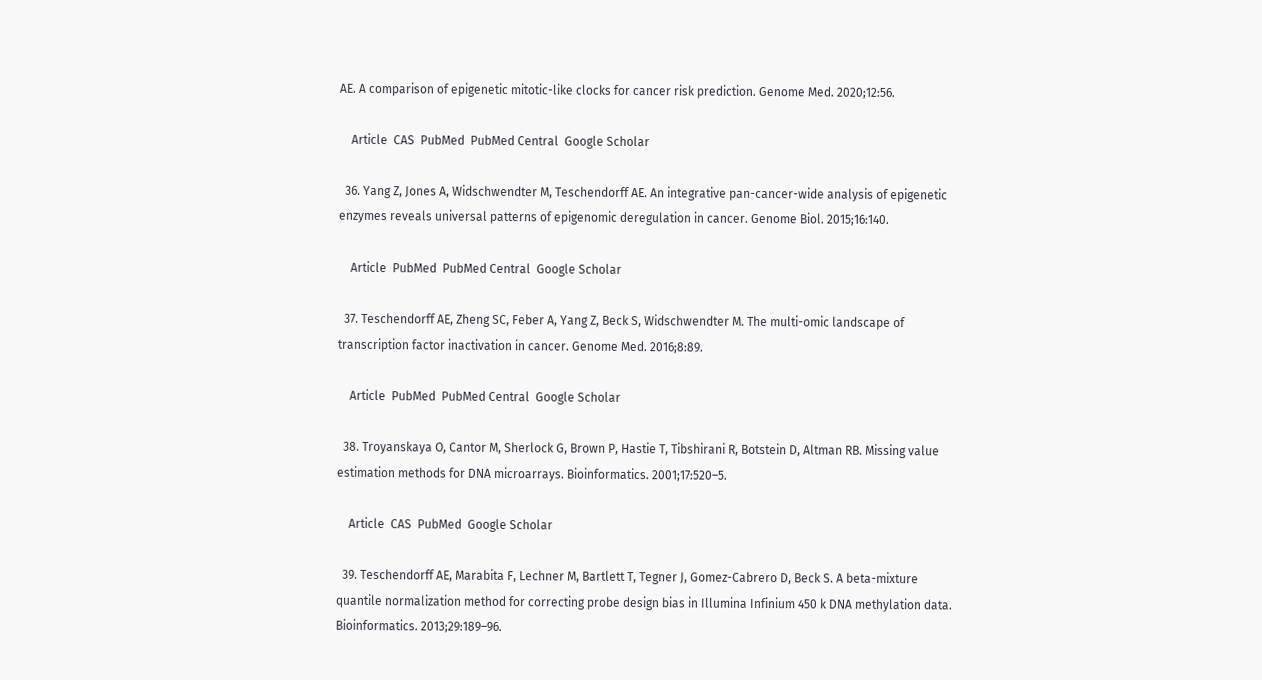AE. A comparison of epigenetic mitotic-like clocks for cancer risk prediction. Genome Med. 2020;12:56.

    Article  CAS  PubMed  PubMed Central  Google Scholar

  36. Yang Z, Jones A, Widschwendter M, Teschendorff AE. An integrative pan-cancer-wide analysis of epigenetic enzymes reveals universal patterns of epigenomic deregulation in cancer. Genome Biol. 2015;16:140.

    Article  PubMed  PubMed Central  Google Scholar

  37. Teschendorff AE, Zheng SC, Feber A, Yang Z, Beck S, Widschwendter M. The multi-omic landscape of transcription factor inactivation in cancer. Genome Med. 2016;8:89.

    Article  PubMed  PubMed Central  Google Scholar

  38. Troyanskaya O, Cantor M, Sherlock G, Brown P, Hastie T, Tibshirani R, Botstein D, Altman RB. Missing value estimation methods for DNA microarrays. Bioinformatics. 2001;17:520–5.

    Article  CAS  PubMed  Google Scholar

  39. Teschendorff AE, Marabita F, Lechner M, Bartlett T, Tegner J, Gomez-Cabrero D, Beck S. A beta-mixture quantile normalization method for correcting probe design bias in Illumina Infinium 450 k DNA methylation data. Bioinformatics. 2013;29:189–96.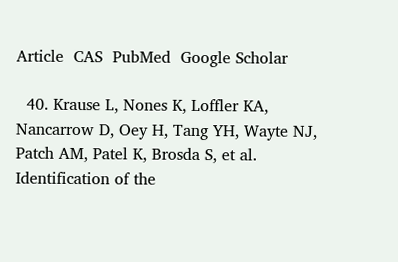Article  CAS  PubMed  Google Scholar

  40. Krause L, Nones K, Loffler KA, Nancarrow D, Oey H, Tang YH, Wayte NJ, Patch AM, Patel K, Brosda S, et al. Identification of the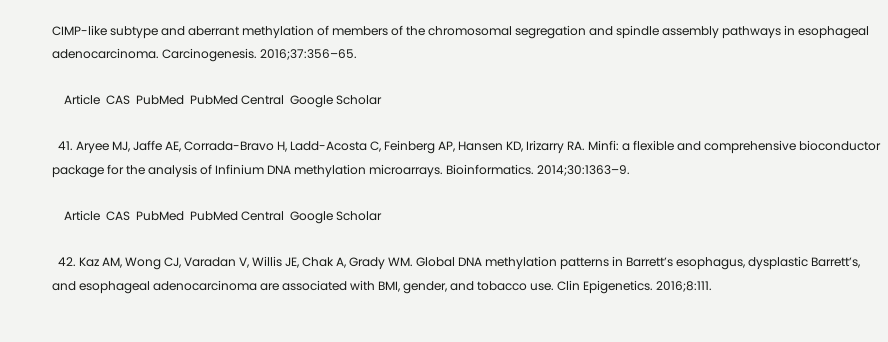CIMP-like subtype and aberrant methylation of members of the chromosomal segregation and spindle assembly pathways in esophageal adenocarcinoma. Carcinogenesis. 2016;37:356–65.

    Article  CAS  PubMed  PubMed Central  Google Scholar

  41. Aryee MJ, Jaffe AE, Corrada-Bravo H, Ladd-Acosta C, Feinberg AP, Hansen KD, Irizarry RA. Minfi: a flexible and comprehensive bioconductor package for the analysis of Infinium DNA methylation microarrays. Bioinformatics. 2014;30:1363–9.

    Article  CAS  PubMed  PubMed Central  Google Scholar

  42. Kaz AM, Wong CJ, Varadan V, Willis JE, Chak A, Grady WM. Global DNA methylation patterns in Barrett’s esophagus, dysplastic Barrett’s, and esophageal adenocarcinoma are associated with BMI, gender, and tobacco use. Clin Epigenetics. 2016;8:111.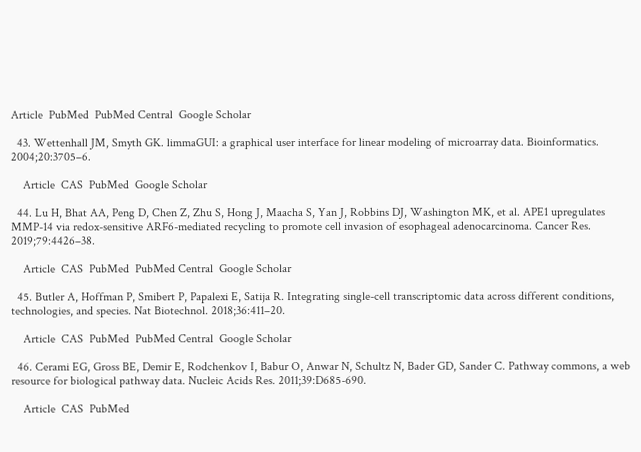Article  PubMed  PubMed Central  Google Scholar

  43. Wettenhall JM, Smyth GK. limmaGUI: a graphical user interface for linear modeling of microarray data. Bioinformatics. 2004;20:3705–6.

    Article  CAS  PubMed  Google Scholar

  44. Lu H, Bhat AA, Peng D, Chen Z, Zhu S, Hong J, Maacha S, Yan J, Robbins DJ, Washington MK, et al. APE1 upregulates MMP-14 via redox-sensitive ARF6-mediated recycling to promote cell invasion of esophageal adenocarcinoma. Cancer Res. 2019;79:4426–38.

    Article  CAS  PubMed  PubMed Central  Google Scholar

  45. Butler A, Hoffman P, Smibert P, Papalexi E, Satija R. Integrating single-cell transcriptomic data across different conditions, technologies, and species. Nat Biotechnol. 2018;36:411–20.

    Article  CAS  PubMed  PubMed Central  Google Scholar

  46. Cerami EG, Gross BE, Demir E, Rodchenkov I, Babur O, Anwar N, Schultz N, Bader GD, Sander C. Pathway commons, a web resource for biological pathway data. Nucleic Acids Res. 2011;39:D685-690.

    Article  CAS  PubMed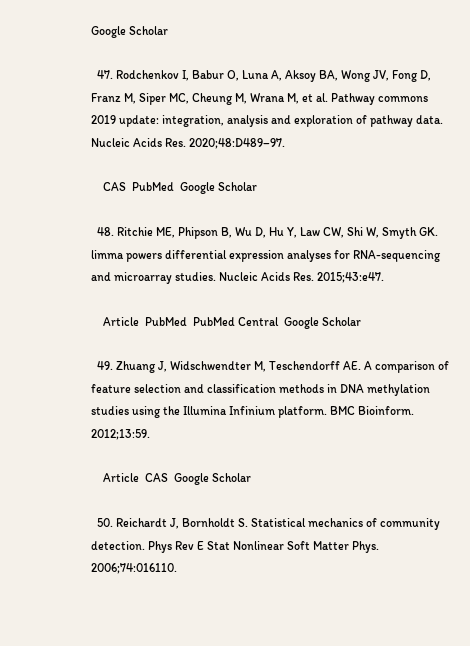Google Scholar

  47. Rodchenkov I, Babur O, Luna A, Aksoy BA, Wong JV, Fong D, Franz M, Siper MC, Cheung M, Wrana M, et al. Pathway commons 2019 update: integration, analysis and exploration of pathway data. Nucleic Acids Res. 2020;48:D489–97.

    CAS  PubMed  Google Scholar

  48. Ritchie ME, Phipson B, Wu D, Hu Y, Law CW, Shi W, Smyth GK. limma powers differential expression analyses for RNA-sequencing and microarray studies. Nucleic Acids Res. 2015;43:e47.

    Article  PubMed  PubMed Central  Google Scholar

  49. Zhuang J, Widschwendter M, Teschendorff AE. A comparison of feature selection and classification methods in DNA methylation studies using the Illumina Infinium platform. BMC Bioinform. 2012;13:59.

    Article  CAS  Google Scholar

  50. Reichardt J, Bornholdt S. Statistical mechanics of community detection. Phys Rev E Stat Nonlinear Soft Matter Phys. 2006;74:016110.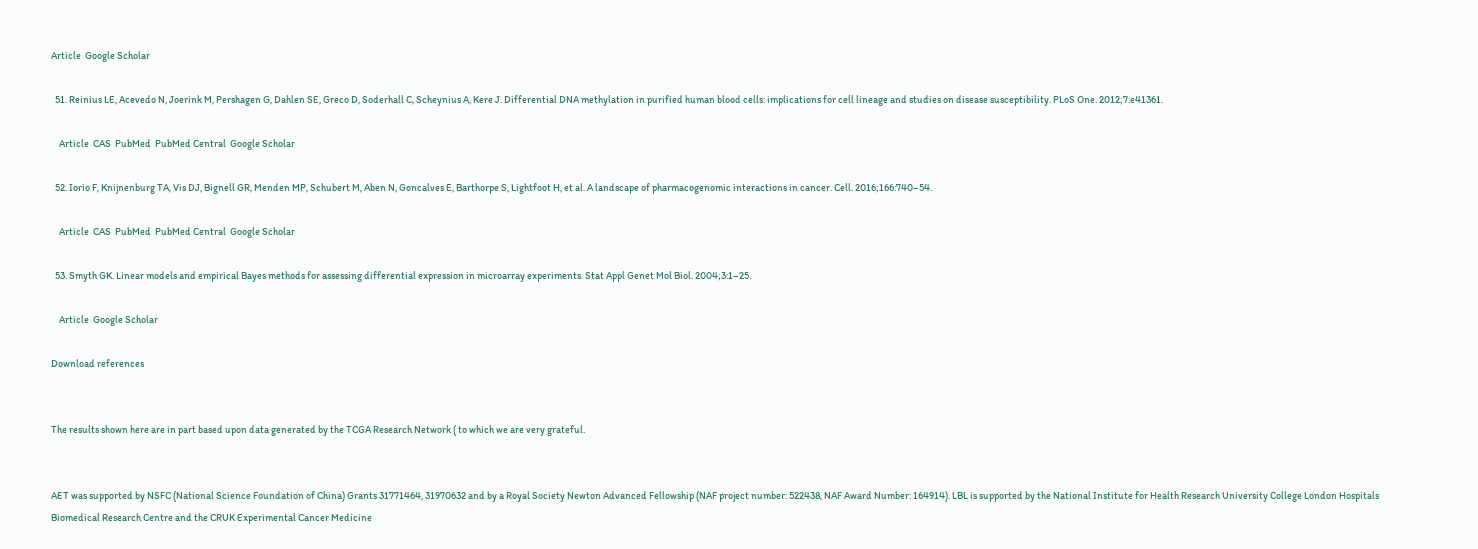Article  Google Scholar

  51. Reinius LE, Acevedo N, Joerink M, Pershagen G, Dahlen SE, Greco D, Soderhall C, Scheynius A, Kere J. Differential DNA methylation in purified human blood cells: implications for cell lineage and studies on disease susceptibility. PLoS One. 2012;7:e41361.

    Article  CAS  PubMed  PubMed Central  Google Scholar

  52. Iorio F, Knijnenburg TA, Vis DJ, Bignell GR, Menden MP, Schubert M, Aben N, Goncalves E, Barthorpe S, Lightfoot H, et al. A landscape of pharmacogenomic interactions in cancer. Cell. 2016;166:740–54.

    Article  CAS  PubMed  PubMed Central  Google Scholar

  53. Smyth GK. Linear models and empirical Bayes methods for assessing differential expression in microarray experiments. Stat Appl Genet Mol Biol. 2004;3:1–25.

    Article  Google Scholar

Download references


The results shown here are in part based upon data generated by the TCGA Research Network ( to which we are very grateful.


AET was supported by NSFC (National Science Foundation of China) Grants 31771464, 31970632 and by a Royal Society Newton Advanced Fellowship (NAF project number: 522438, NAF Award Number: 164914). LBL is supported by the National Institute for Health Research University College London Hospitals Biomedical Research Centre and the CRUK Experimental Cancer Medicine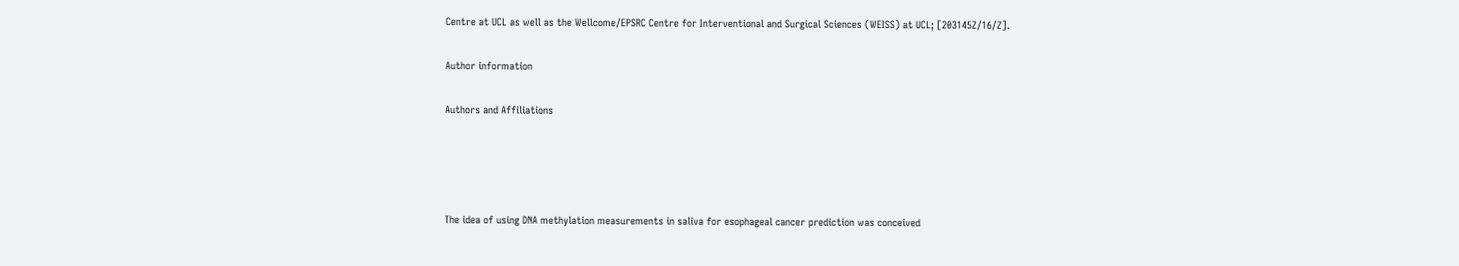Centre at UCL as well as the Wellcome/EPSRC Centre for Interventional and Surgical Sciences (WEISS) at UCL; [203145Z/16/Z].

Author information

Authors and Affiliations




The idea of using DNA methylation measurements in saliva for esophageal cancer prediction was conceived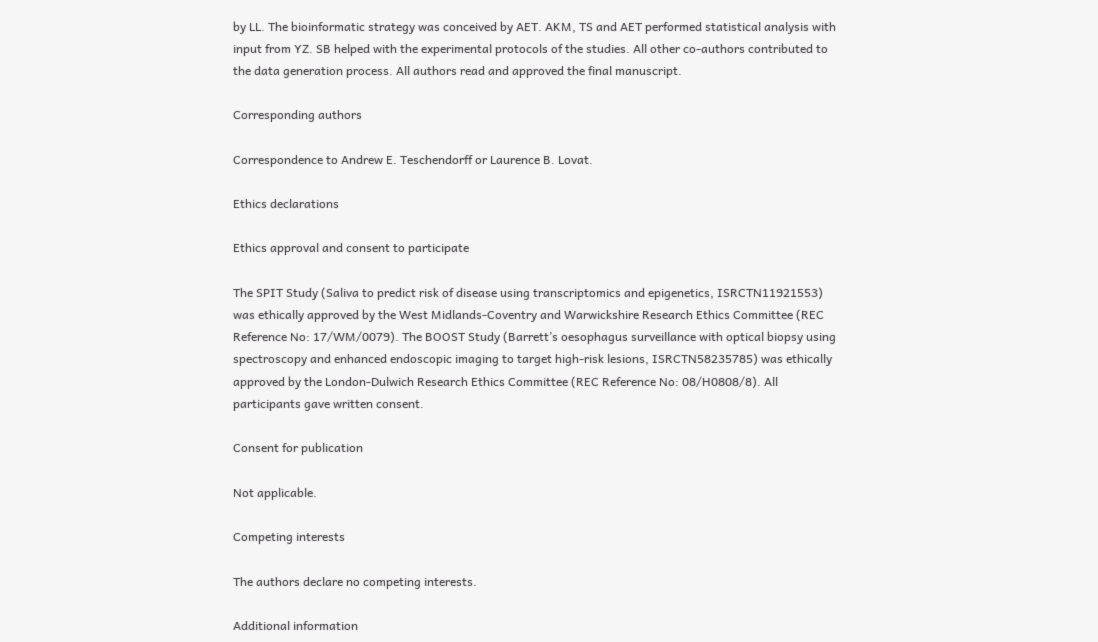by LL. The bioinformatic strategy was conceived by AET. AKM, TS and AET performed statistical analysis with input from YZ. SB helped with the experimental protocols of the studies. All other co-authors contributed to the data generation process. All authors read and approved the final manuscript.

Corresponding authors

Correspondence to Andrew E. Teschendorff or Laurence B. Lovat.

Ethics declarations

Ethics approval and consent to participate

The SPIT Study (Saliva to predict risk of disease using transcriptomics and epigenetics, ISRCTN11921553) was ethically approved by the West Midlands-Coventry and Warwickshire Research Ethics Committee (REC Reference No: 17/WM/0079). The BOOST Study (Barrett’s oesophagus surveillance with optical biopsy using spectroscopy and enhanced endoscopic imaging to target high-risk lesions, ISRCTN58235785) was ethically approved by the London-Dulwich Research Ethics Committee (REC Reference No: 08/H0808/8). All participants gave written consent.

Consent for publication

Not applicable.

Competing interests

The authors declare no competing interests.

Additional information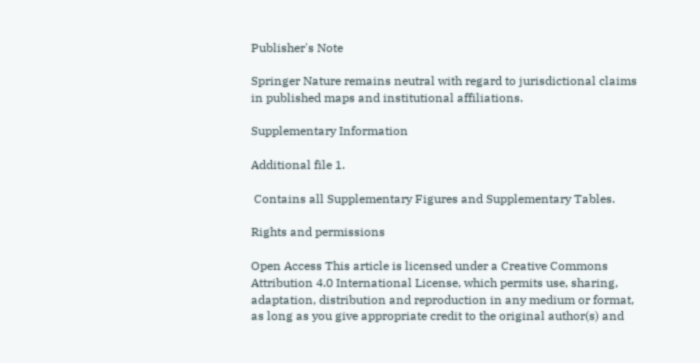Publisher's Note

Springer Nature remains neutral with regard to jurisdictional claims in published maps and institutional affiliations.

Supplementary Information

Additional file 1.

 Contains all Supplementary Figures and Supplementary Tables.

Rights and permissions

Open Access This article is licensed under a Creative Commons Attribution 4.0 International License, which permits use, sharing, adaptation, distribution and reproduction in any medium or format, as long as you give appropriate credit to the original author(s) and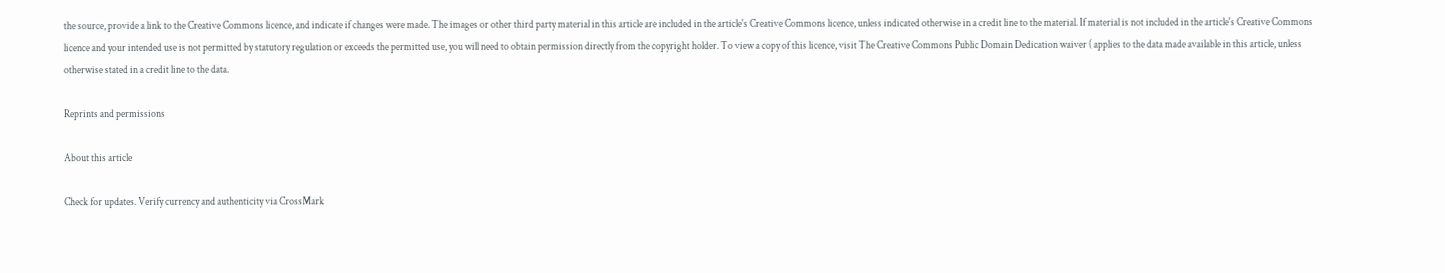the source, provide a link to the Creative Commons licence, and indicate if changes were made. The images or other third party material in this article are included in the article's Creative Commons licence, unless indicated otherwise in a credit line to the material. If material is not included in the article's Creative Commons licence and your intended use is not permitted by statutory regulation or exceeds the permitted use, you will need to obtain permission directly from the copyright holder. To view a copy of this licence, visit The Creative Commons Public Domain Dedication waiver ( applies to the data made available in this article, unless otherwise stated in a credit line to the data.

Reprints and permissions

About this article

Check for updates. Verify currency and authenticity via CrossMark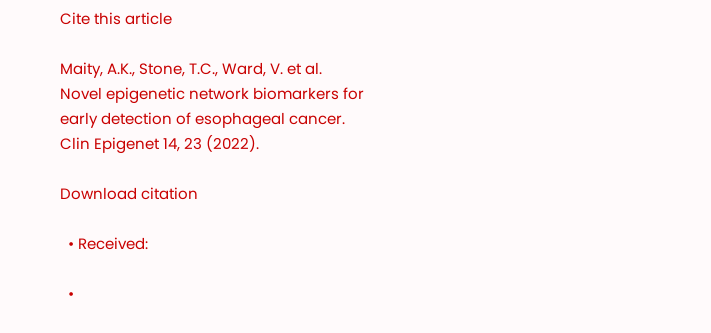Cite this article

Maity, A.K., Stone, T.C., Ward, V. et al. Novel epigenetic network biomarkers for early detection of esophageal cancer. Clin Epigenet 14, 23 (2022).

Download citation

  • Received:

  •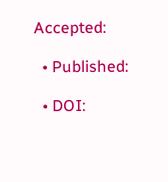Accepted:

  • Published:

  • DOI: